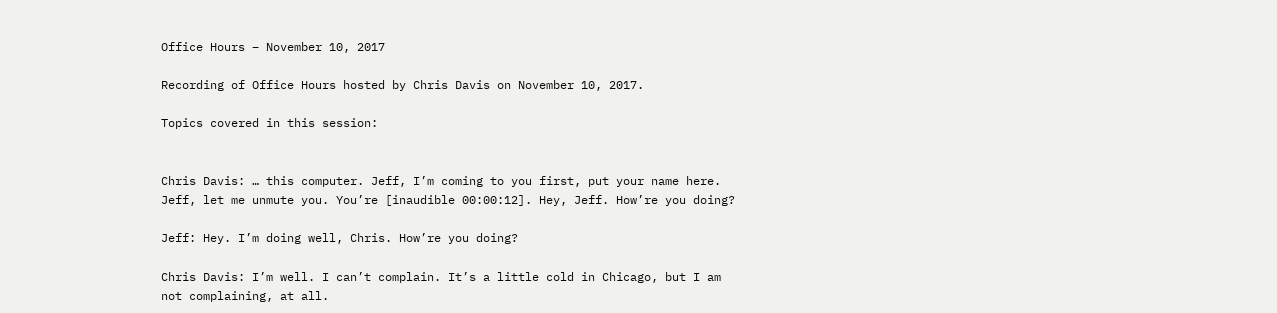Office Hours – November 10, 2017

Recording of Office Hours hosted by Chris Davis on November 10, 2017.

Topics covered in this session:


Chris Davis: … this computer. Jeff, I’m coming to you first, put your name here. Jeff, let me unmute you. You’re [inaudible 00:00:12]. Hey, Jeff. How’re you doing?

Jeff: Hey. I’m doing well, Chris. How’re you doing?

Chris Davis: I’m well. I can’t complain. It’s a little cold in Chicago, but I am not complaining, at all.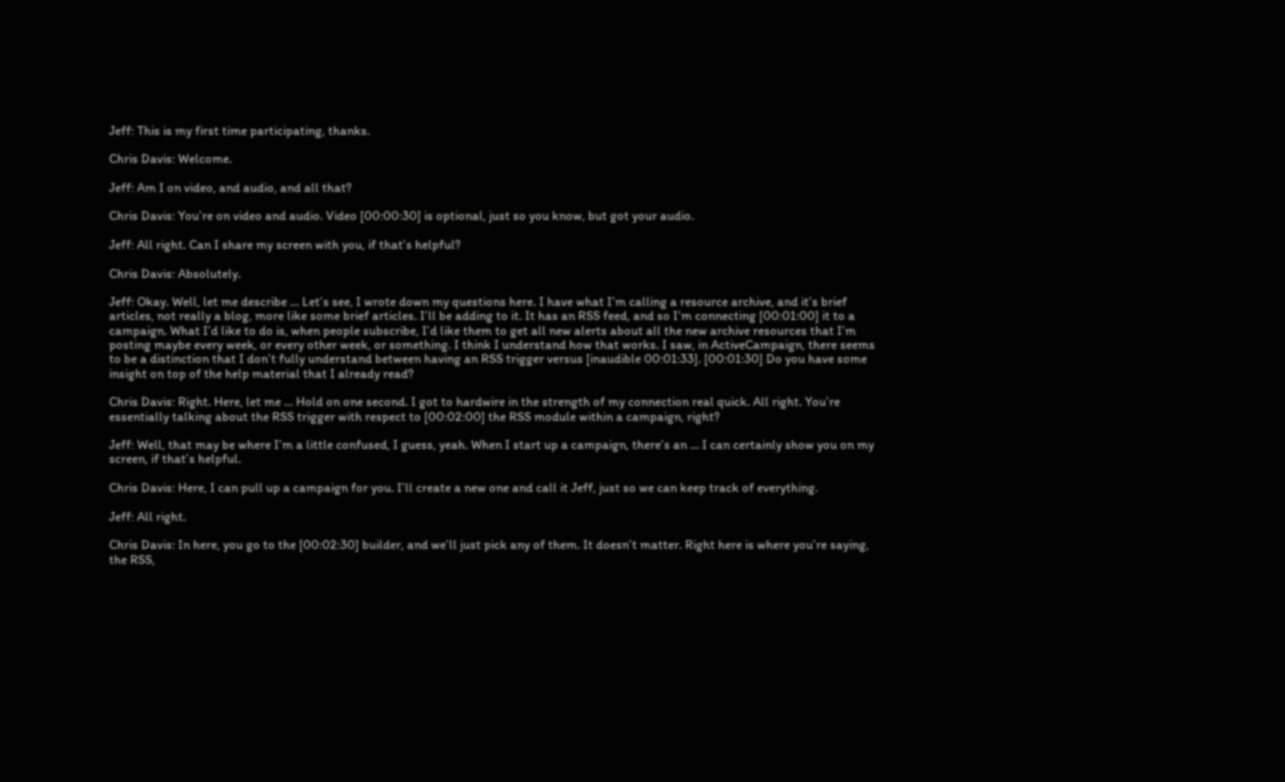Jeff: This is my first time participating, thanks.

Chris Davis: Welcome.

Jeff: Am I on video, and audio, and all that?

Chris Davis: You’re on video and audio. Video [00:00:30] is optional, just so you know, but got your audio.

Jeff: All right. Can I share my screen with you, if that’s helpful?

Chris Davis: Absolutely.

Jeff: Okay. Well, let me describe … Let’s see, I wrote down my questions here. I have what I’m calling a resource archive, and it’s brief articles, not really a blog, more like some brief articles. I’ll be adding to it. It has an RSS feed, and so I’m connecting [00:01:00] it to a campaign. What I’d like to do is, when people subscribe, I’d like them to get all new alerts about all the new archive resources that I’m posting maybe every week, or every other week, or something. I think I understand how that works. I saw, in ActiveCampaign, there seems to be a distinction that I don’t fully understand between having an RSS trigger versus [inaudible 00:01:33]. [00:01:30] Do you have some insight on top of the help material that I already read?

Chris Davis: Right. Here, let me … Hold on one second. I got to hardwire in the strength of my connection real quick. All right. You’re essentially talking about the RSS trigger with respect to [00:02:00] the RSS module within a campaign, right?

Jeff: Well, that may be where I’m a little confused, I guess, yeah. When I start up a campaign, there’s an … I can certainly show you on my screen, if that’s helpful.

Chris Davis: Here, I can pull up a campaign for you. I’ll create a new one and call it Jeff, just so we can keep track of everything.

Jeff: All right.

Chris Davis: In here, you go to the [00:02:30] builder, and we’ll just pick any of them. It doesn’t matter. Right here is where you’re saying, the RSS,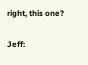right, this one?

Jeff: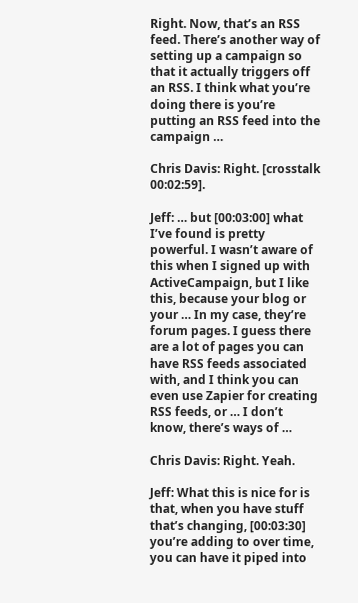Right. Now, that’s an RSS feed. There’s another way of setting up a campaign so that it actually triggers off an RSS. I think what you’re doing there is you’re putting an RSS feed into the campaign …

Chris Davis: Right. [crosstalk 00:02:59].

Jeff: … but [00:03:00] what I’ve found is pretty powerful. I wasn’t aware of this when I signed up with ActiveCampaign, but I like this, because your blog or your … In my case, they’re forum pages. I guess there are a lot of pages you can have RSS feeds associated with, and I think you can even use Zapier for creating RSS feeds, or … I don’t know, there’s ways of …

Chris Davis: Right. Yeah.

Jeff: What this is nice for is that, when you have stuff that’s changing, [00:03:30] you’re adding to over time, you can have it piped into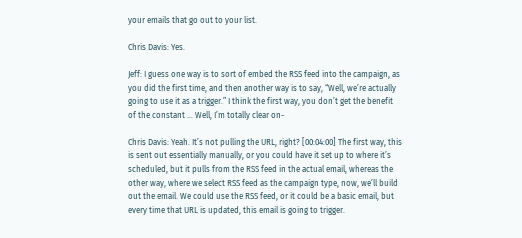your emails that go out to your list.

Chris Davis: Yes.

Jeff: I guess one way is to sort of embed the RSS feed into the campaign, as you did the first time, and then another way is to say, “Well, we’re actually going to use it as a trigger.” I think the first way, you don’t get the benefit of the constant … Well, I’m totally clear on-

Chris Davis: Yeah. It’s not pulling the URL, right? [00:04:00] The first way, this is sent out essentially manually, or you could have it set up to where it’s scheduled, but it pulls from the RSS feed in the actual email, whereas the other way, where we select RSS feed as the campaign type, now, we’ll build out the email. We could use the RSS feed, or it could be a basic email, but every time that URL is updated, this email is going to trigger.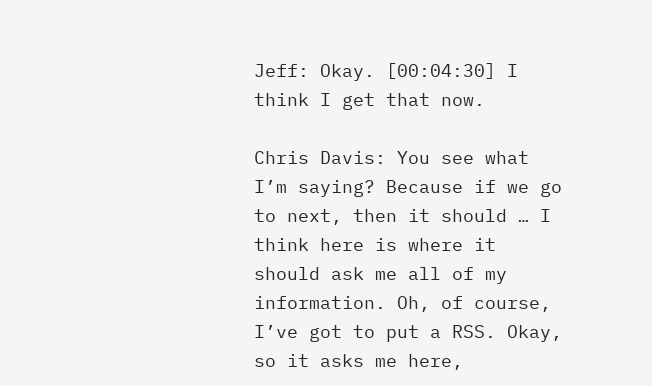Jeff: Okay. [00:04:30] I think I get that now.

Chris Davis: You see what I’m saying? Because if we go to next, then it should … I think here is where it should ask me all of my information. Oh, of course, I’ve got to put a RSS. Okay, so it asks me here,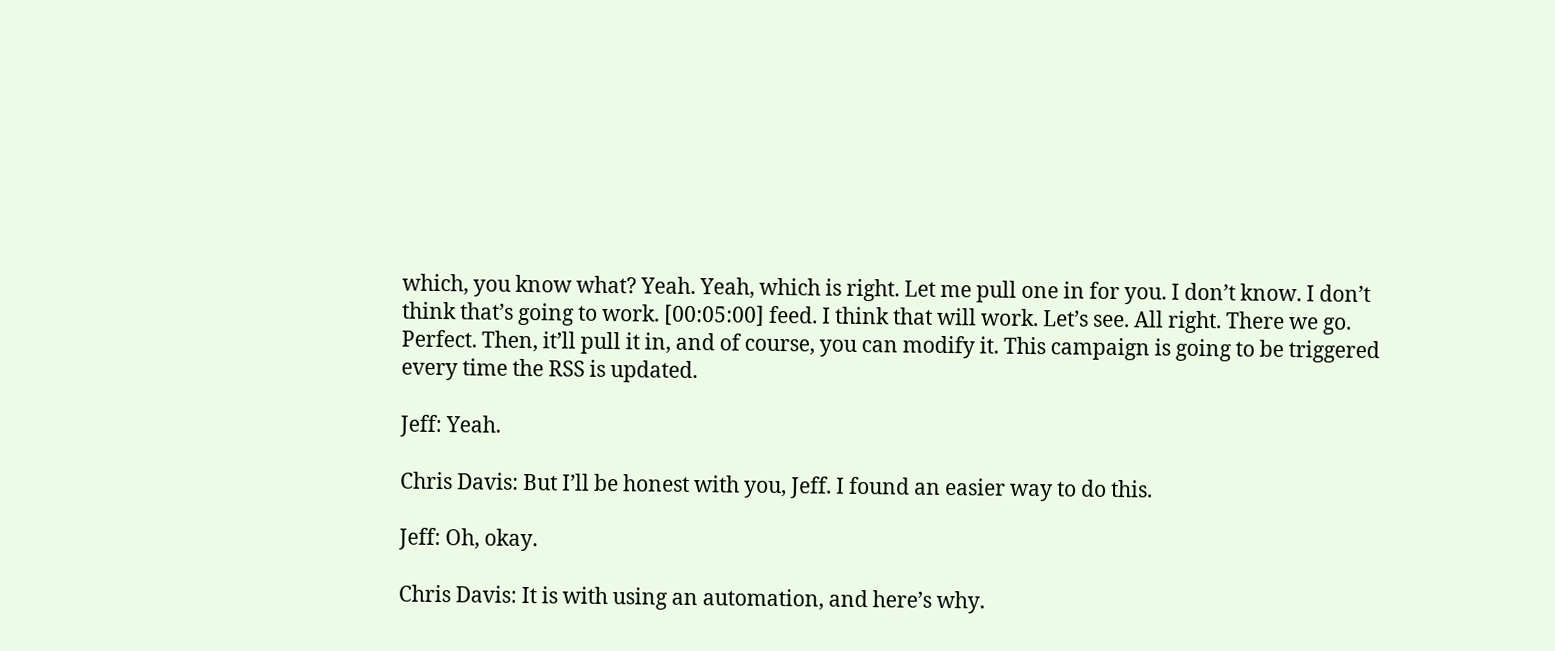which, you know what? Yeah. Yeah, which is right. Let me pull one in for you. I don’t know. I don’t think that’s going to work. [00:05:00] feed. I think that will work. Let’s see. All right. There we go. Perfect. Then, it’ll pull it in, and of course, you can modify it. This campaign is going to be triggered every time the RSS is updated.

Jeff: Yeah.

Chris Davis: But I’ll be honest with you, Jeff. I found an easier way to do this.

Jeff: Oh, okay.

Chris Davis: It is with using an automation, and here’s why.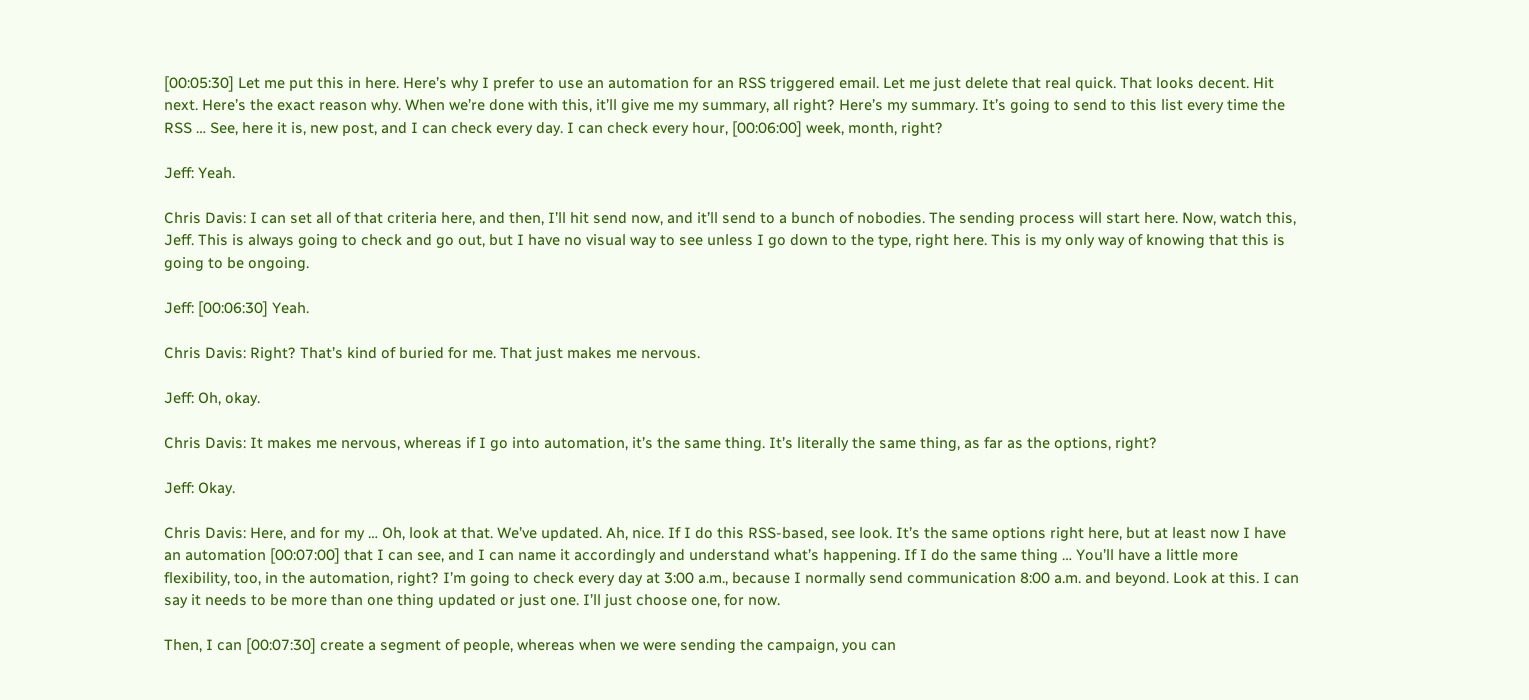[00:05:30] Let me put this in here. Here’s why I prefer to use an automation for an RSS triggered email. Let me just delete that real quick. That looks decent. Hit next. Here’s the exact reason why. When we’re done with this, it’ll give me my summary, all right? Here’s my summary. It’s going to send to this list every time the RSS … See, here it is, new post, and I can check every day. I can check every hour, [00:06:00] week, month, right?

Jeff: Yeah.

Chris Davis: I can set all of that criteria here, and then, I’ll hit send now, and it’ll send to a bunch of nobodies. The sending process will start here. Now, watch this, Jeff. This is always going to check and go out, but I have no visual way to see unless I go down to the type, right here. This is my only way of knowing that this is going to be ongoing.

Jeff: [00:06:30] Yeah.

Chris Davis: Right? That’s kind of buried for me. That just makes me nervous.

Jeff: Oh, okay.

Chris Davis: It makes me nervous, whereas if I go into automation, it’s the same thing. It’s literally the same thing, as far as the options, right?

Jeff: Okay.

Chris Davis: Here, and for my … Oh, look at that. We’ve updated. Ah, nice. If I do this RSS-based, see look. It’s the same options right here, but at least now I have an automation [00:07:00] that I can see, and I can name it accordingly and understand what’s happening. If I do the same thing … You’ll have a little more flexibility, too, in the automation, right? I’m going to check every day at 3:00 a.m., because I normally send communication 8:00 a.m. and beyond. Look at this. I can say it needs to be more than one thing updated or just one. I’ll just choose one, for now.

Then, I can [00:07:30] create a segment of people, whereas when we were sending the campaign, you can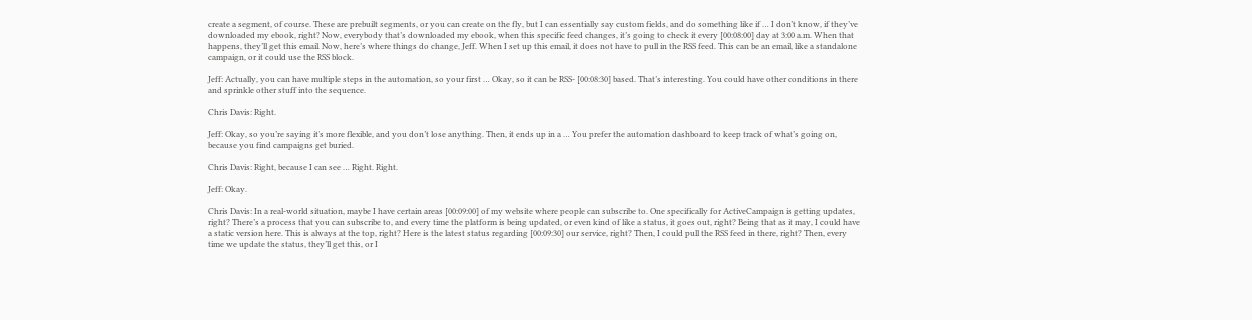create a segment, of course. These are prebuilt segments, or you can create on the fly, but I can essentially say custom fields, and do something like if … I don’t know, if they’ve downloaded my ebook, right? Now, everybody that’s downloaded my ebook, when this specific feed changes, it’s going to check it every [00:08:00] day at 3:00 a.m. When that happens, they’ll get this email. Now, here’s where things do change, Jeff. When I set up this email, it does not have to pull in the RSS feed. This can be an email, like a standalone campaign, or it could use the RSS block.

Jeff: Actually, you can have multiple steps in the automation, so your first … Okay, so it can be RSS- [00:08:30] based. That’s interesting. You could have other conditions in there and sprinkle other stuff into the sequence.

Chris Davis: Right.

Jeff: Okay, so you’re saying it’s more flexible, and you don’t lose anything. Then, it ends up in a … You prefer the automation dashboard to keep track of what’s going on, because you find campaigns get buried.

Chris Davis: Right, because I can see … Right. Right.

Jeff: Okay.

Chris Davis: In a real-world situation, maybe I have certain areas [00:09:00] of my website where people can subscribe to. One specifically for ActiveCampaign is getting updates, right? There’s a process that you can subscribe to, and every time the platform is being updated, or even kind of like a status, it goes out, right? Being that as it may, I could have a static version here. This is always at the top, right? Here is the latest status regarding [00:09:30] our service, right? Then, I could pull the RSS feed in there, right? Then, every time we update the status, they’ll get this, or I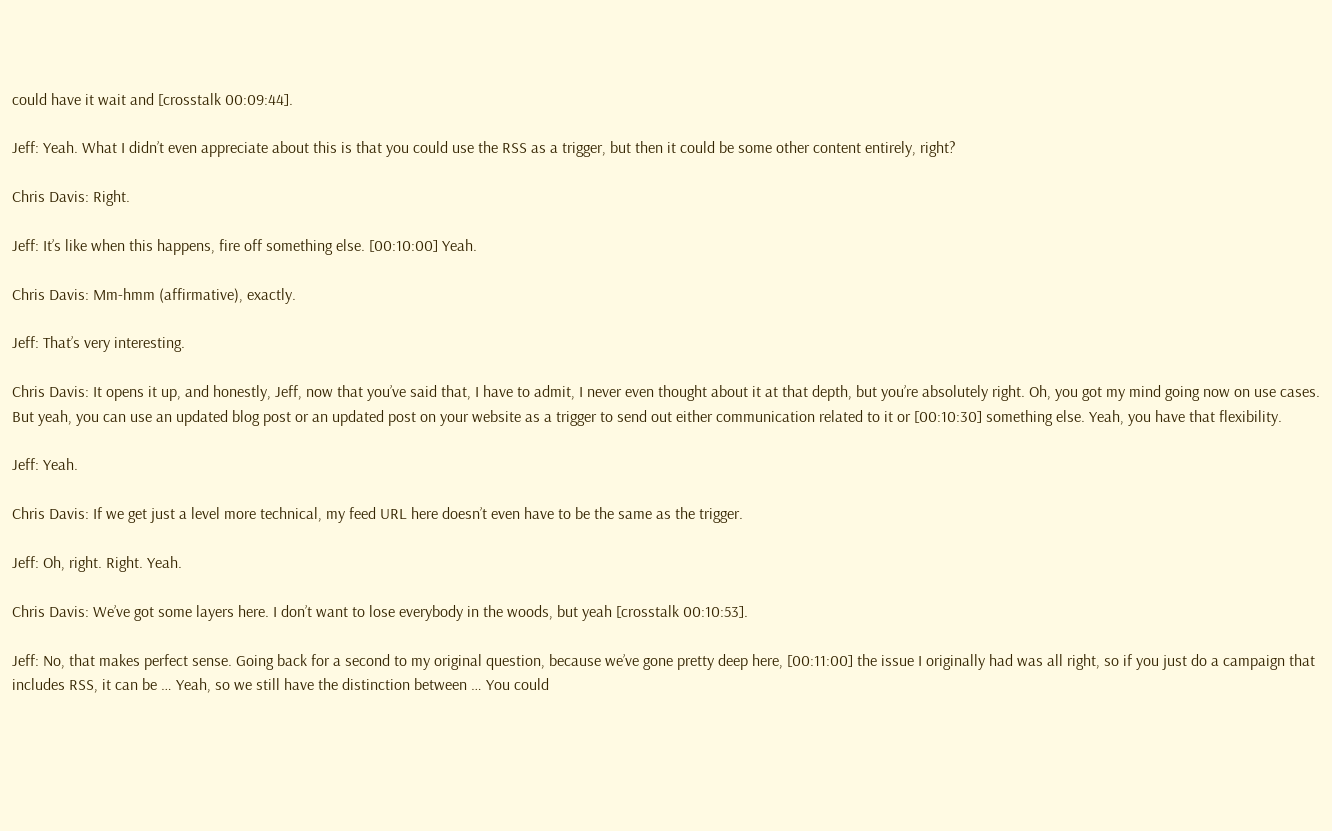could have it wait and [crosstalk 00:09:44].

Jeff: Yeah. What I didn’t even appreciate about this is that you could use the RSS as a trigger, but then it could be some other content entirely, right?

Chris Davis: Right.

Jeff: It’s like when this happens, fire off something else. [00:10:00] Yeah.

Chris Davis: Mm-hmm (affirmative), exactly.

Jeff: That’s very interesting.

Chris Davis: It opens it up, and honestly, Jeff, now that you’ve said that, I have to admit, I never even thought about it at that depth, but you’re absolutely right. Oh, you got my mind going now on use cases. But yeah, you can use an updated blog post or an updated post on your website as a trigger to send out either communication related to it or [00:10:30] something else. Yeah, you have that flexibility.

Jeff: Yeah.

Chris Davis: If we get just a level more technical, my feed URL here doesn’t even have to be the same as the trigger.

Jeff: Oh, right. Right. Yeah.

Chris Davis: We’ve got some layers here. I don’t want to lose everybody in the woods, but yeah [crosstalk 00:10:53].

Jeff: No, that makes perfect sense. Going back for a second to my original question, because we’ve gone pretty deep here, [00:11:00] the issue I originally had was all right, so if you just do a campaign that includes RSS, it can be … Yeah, so we still have the distinction between … You could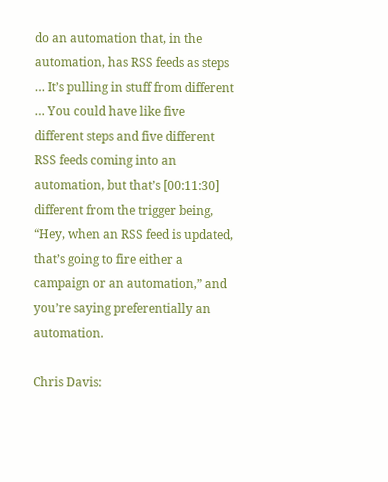do an automation that, in the automation, has RSS feeds as steps … It’s pulling in stuff from different … You could have like five different steps and five different RSS feeds coming into an automation, but that’s [00:11:30] different from the trigger being, “Hey, when an RSS feed is updated, that’s going to fire either a campaign or an automation,” and you’re saying preferentially an automation.

Chris Davis: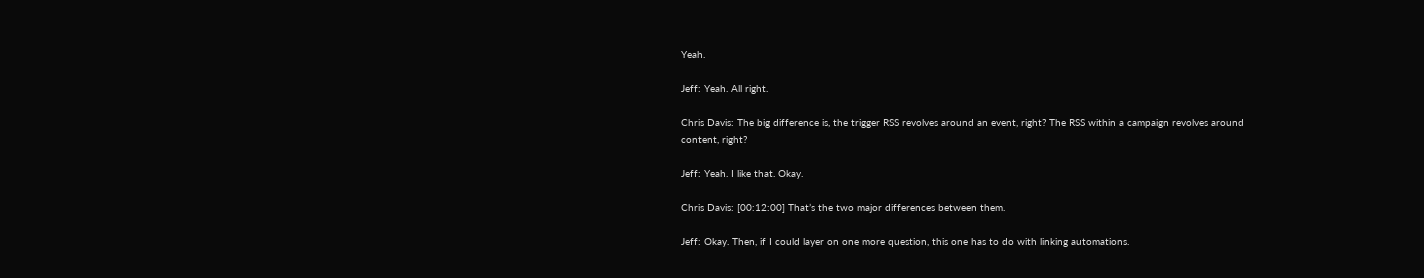Yeah.

Jeff: Yeah. All right.

Chris Davis: The big difference is, the trigger RSS revolves around an event, right? The RSS within a campaign revolves around content, right?

Jeff: Yeah. I like that. Okay.

Chris Davis: [00:12:00] That’s the two major differences between them.

Jeff: Okay. Then, if I could layer on one more question, this one has to do with linking automations.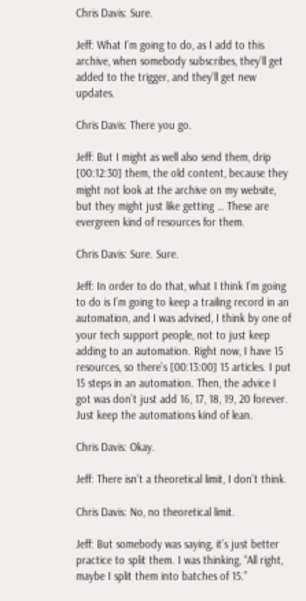Chris Davis: Sure.

Jeff: What I’m going to do, as I add to this archive, when somebody subscribes, they’ll get added to the trigger, and they’ll get new updates.

Chris Davis: There you go.

Jeff: But I might as well also send them, drip [00:12:30] them, the old content, because they might not look at the archive on my website, but they might just like getting … These are evergreen kind of resources for them.

Chris Davis: Sure. Sure.

Jeff: In order to do that, what I think I’m going to do is I’m going to keep a trailing record in an automation, and I was advised, I think by one of your tech support people, not to just keep adding to an automation. Right now, I have 15 resources, so there’s [00:13:00] 15 articles. I put 15 steps in an automation. Then, the advice I got was don’t just add 16, 17, 18, 19, 20 forever. Just keep the automations kind of lean.

Chris Davis: Okay.

Jeff: There isn’t a theoretical limit, I don’t think.

Chris Davis: No, no theoretical limit.

Jeff: But somebody was saying, it’s just better practice to split them. I was thinking, “All right, maybe I split them into batches of 15.”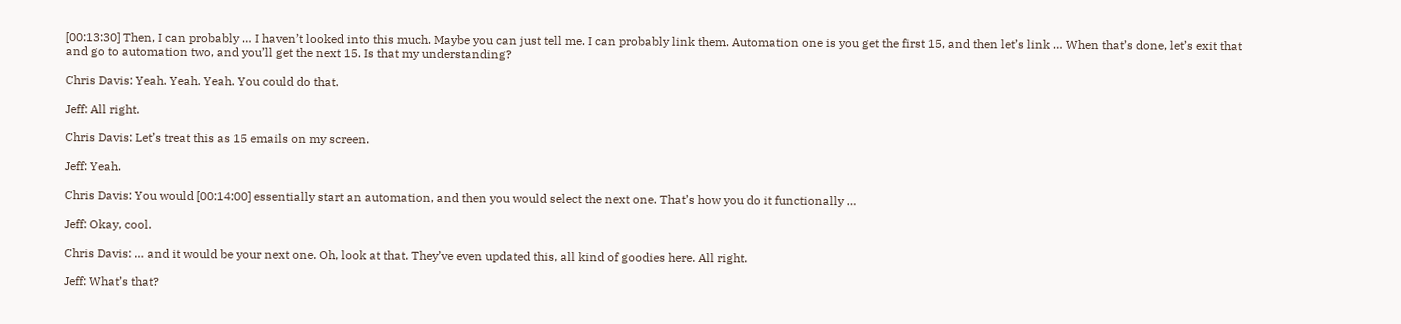[00:13:30] Then, I can probably … I haven’t looked into this much. Maybe you can just tell me. I can probably link them. Automation one is you get the first 15, and then let’s link … When that’s done, let’s exit that and go to automation two, and you’ll get the next 15. Is that my understanding?

Chris Davis: Yeah. Yeah. Yeah. You could do that.

Jeff: All right.

Chris Davis: Let’s treat this as 15 emails on my screen.

Jeff: Yeah.

Chris Davis: You would [00:14:00] essentially start an automation, and then you would select the next one. That’s how you do it functionally …

Jeff: Okay, cool.

Chris Davis: … and it would be your next one. Oh, look at that. They’ve even updated this, all kind of goodies here. All right.

Jeff: What’s that?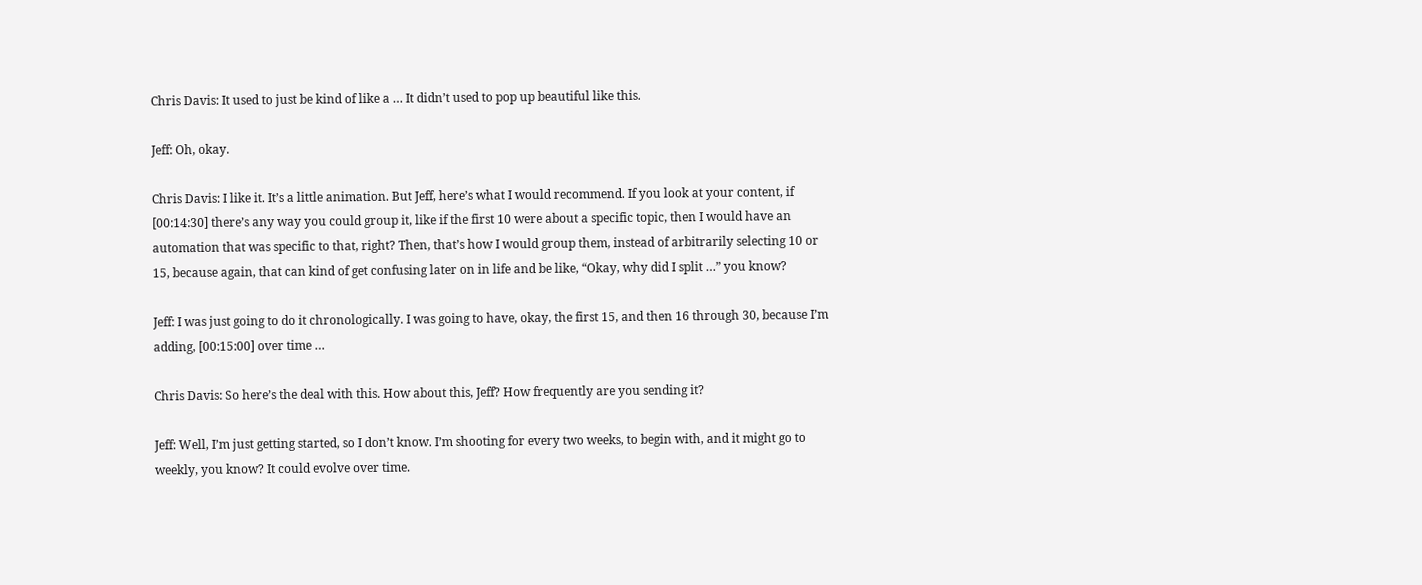Chris Davis: It used to just be kind of like a … It didn’t used to pop up beautiful like this.

Jeff: Oh, okay.

Chris Davis: I like it. It’s a little animation. But Jeff, here’s what I would recommend. If you look at your content, if [00:14:30] there’s any way you could group it, like if the first 10 were about a specific topic, then I would have an automation that was specific to that, right? Then, that’s how I would group them, instead of arbitrarily selecting 10 or 15, because again, that can kind of get confusing later on in life and be like, “Okay, why did I split …” you know?

Jeff: I was just going to do it chronologically. I was going to have, okay, the first 15, and then 16 through 30, because I’m adding, [00:15:00] over time …

Chris Davis: So here’s the deal with this. How about this, Jeff? How frequently are you sending it?

Jeff: Well, I’m just getting started, so I don’t know. I’m shooting for every two weeks, to begin with, and it might go to weekly, you know? It could evolve over time.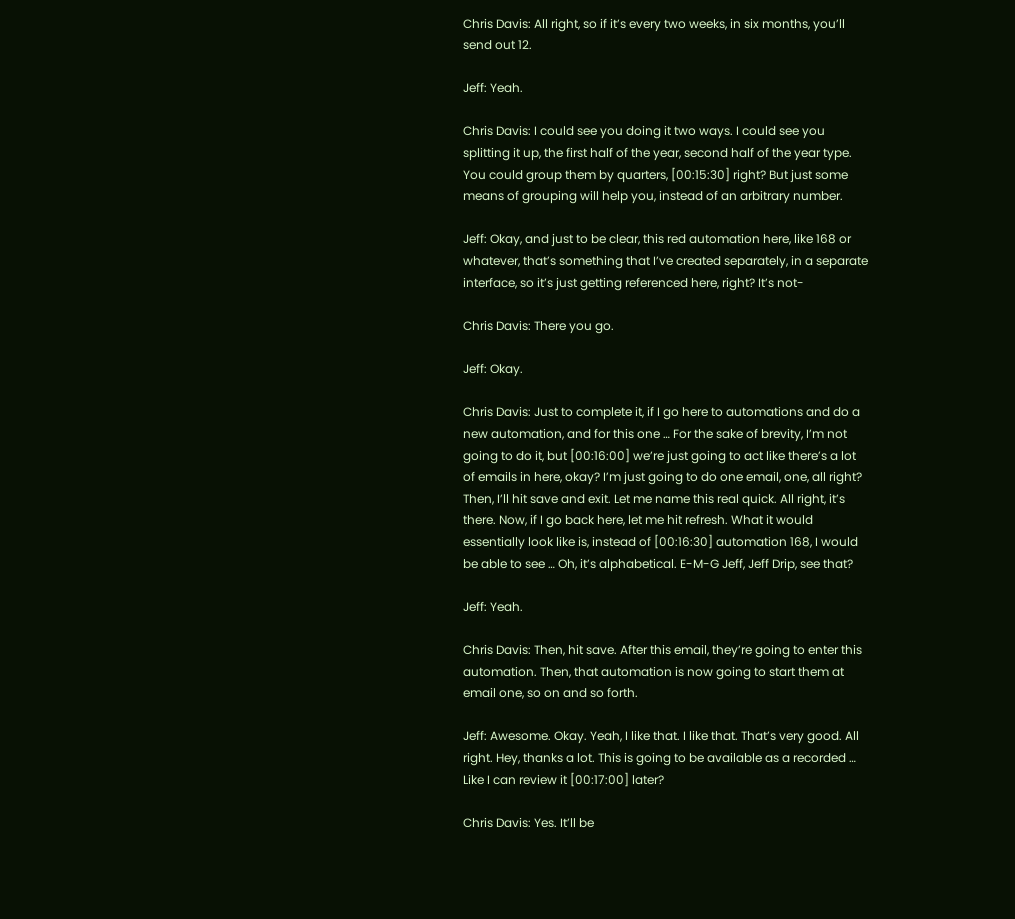Chris Davis: All right, so if it’s every two weeks, in six months, you’ll send out 12.

Jeff: Yeah.

Chris Davis: I could see you doing it two ways. I could see you splitting it up, the first half of the year, second half of the year type. You could group them by quarters, [00:15:30] right? But just some means of grouping will help you, instead of an arbitrary number.

Jeff: Okay, and just to be clear, this red automation here, like 168 or whatever, that’s something that I’ve created separately, in a separate interface, so it’s just getting referenced here, right? It’s not-

Chris Davis: There you go.

Jeff: Okay.

Chris Davis: Just to complete it, if I go here to automations and do a new automation, and for this one … For the sake of brevity, I’m not going to do it, but [00:16:00] we’re just going to act like there’s a lot of emails in here, okay? I’m just going to do one email, one, all right? Then, I’ll hit save and exit. Let me name this real quick. All right, it’s there. Now, if I go back here, let me hit refresh. What it would essentially look like is, instead of [00:16:30] automation 168, I would be able to see … Oh, it’s alphabetical. E-M-G Jeff, Jeff Drip, see that?

Jeff: Yeah.

Chris Davis: Then, hit save. After this email, they’re going to enter this automation. Then, that automation is now going to start them at email one, so on and so forth.

Jeff: Awesome. Okay. Yeah, I like that. I like that. That’s very good. All right. Hey, thanks a lot. This is going to be available as a recorded … Like I can review it [00:17:00] later?

Chris Davis: Yes. It’ll be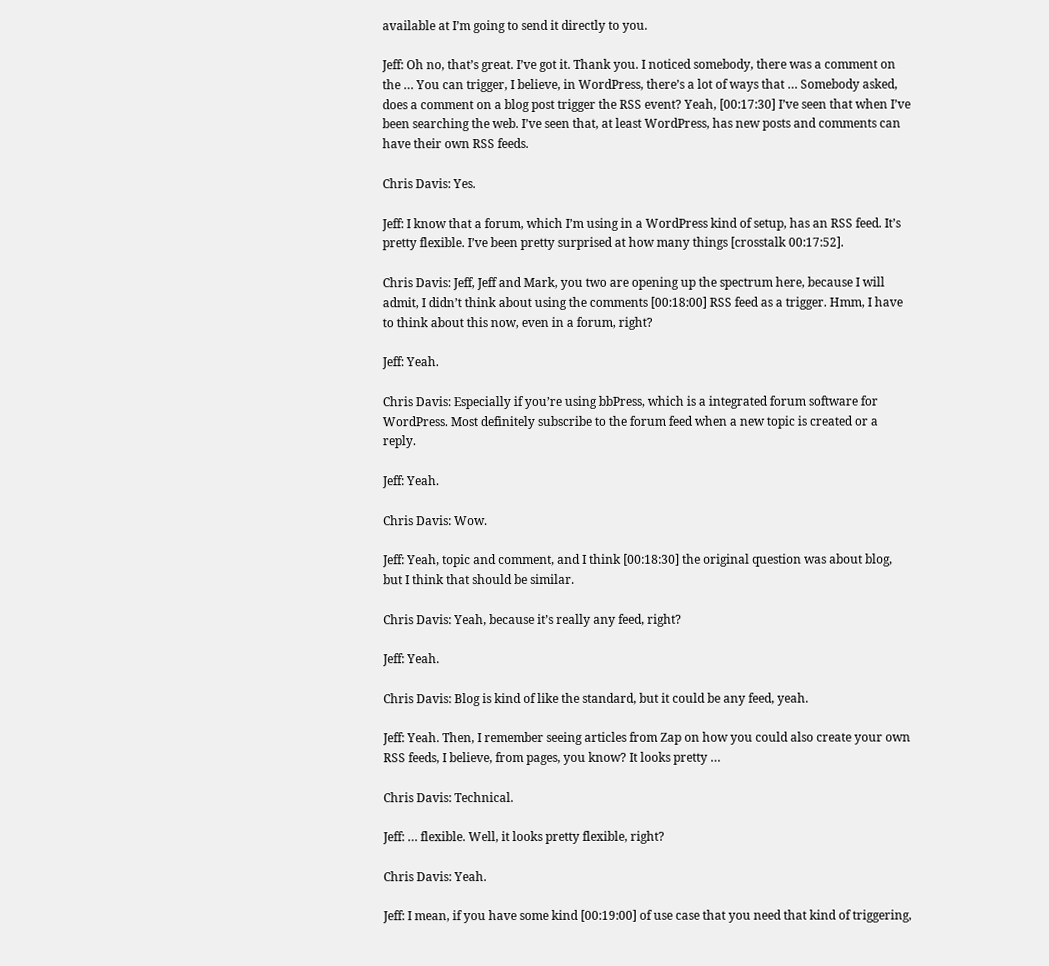available at I’m going to send it directly to you.

Jeff: Oh no, that’s great. I’ve got it. Thank you. I noticed somebody, there was a comment on the … You can trigger, I believe, in WordPress, there’s a lot of ways that … Somebody asked, does a comment on a blog post trigger the RSS event? Yeah, [00:17:30] I’ve seen that when I’ve been searching the web. I’ve seen that, at least WordPress, has new posts and comments can have their own RSS feeds.

Chris Davis: Yes.

Jeff: I know that a forum, which I’m using in a WordPress kind of setup, has an RSS feed. It’s pretty flexible. I’ve been pretty surprised at how many things [crosstalk 00:17:52].

Chris Davis: Jeff, Jeff and Mark, you two are opening up the spectrum here, because I will admit, I didn’t think about using the comments [00:18:00] RSS feed as a trigger. Hmm, I have to think about this now, even in a forum, right?

Jeff: Yeah.

Chris Davis: Especially if you’re using bbPress, which is a integrated forum software for WordPress. Most definitely subscribe to the forum feed when a new topic is created or a reply.

Jeff: Yeah.

Chris Davis: Wow.

Jeff: Yeah, topic and comment, and I think [00:18:30] the original question was about blog, but I think that should be similar.

Chris Davis: Yeah, because it’s really any feed, right?

Jeff: Yeah.

Chris Davis: Blog is kind of like the standard, but it could be any feed, yeah.

Jeff: Yeah. Then, I remember seeing articles from Zap on how you could also create your own RSS feeds, I believe, from pages, you know? It looks pretty …

Chris Davis: Technical.

Jeff: … flexible. Well, it looks pretty flexible, right?

Chris Davis: Yeah.

Jeff: I mean, if you have some kind [00:19:00] of use case that you need that kind of triggering,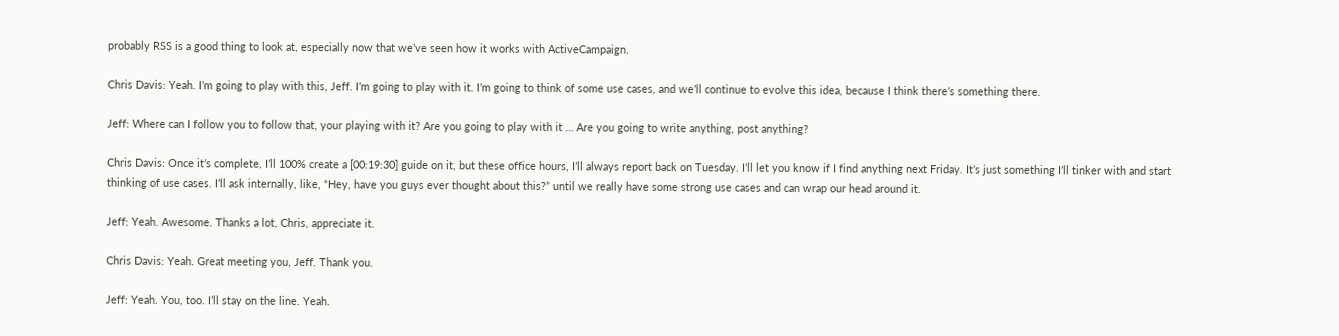probably RSS is a good thing to look at, especially now that we’ve seen how it works with ActiveCampaign.

Chris Davis: Yeah. I’m going to play with this, Jeff. I’m going to play with it. I’m going to think of some use cases, and we’ll continue to evolve this idea, because I think there’s something there.

Jeff: Where can I follow you to follow that, your playing with it? Are you going to play with it … Are you going to write anything, post anything?

Chris Davis: Once it’s complete, I’ll 100% create a [00:19:30] guide on it, but these office hours, I’ll always report back on Tuesday. I’ll let you know if I find anything next Friday. It’s just something I’ll tinker with and start thinking of use cases. I’ll ask internally, like, “Hey, have you guys ever thought about this?” until we really have some strong use cases and can wrap our head around it.

Jeff: Yeah. Awesome. Thanks a lot, Chris, appreciate it.

Chris Davis: Yeah. Great meeting you, Jeff. Thank you.

Jeff: Yeah. You, too. I’ll stay on the line. Yeah.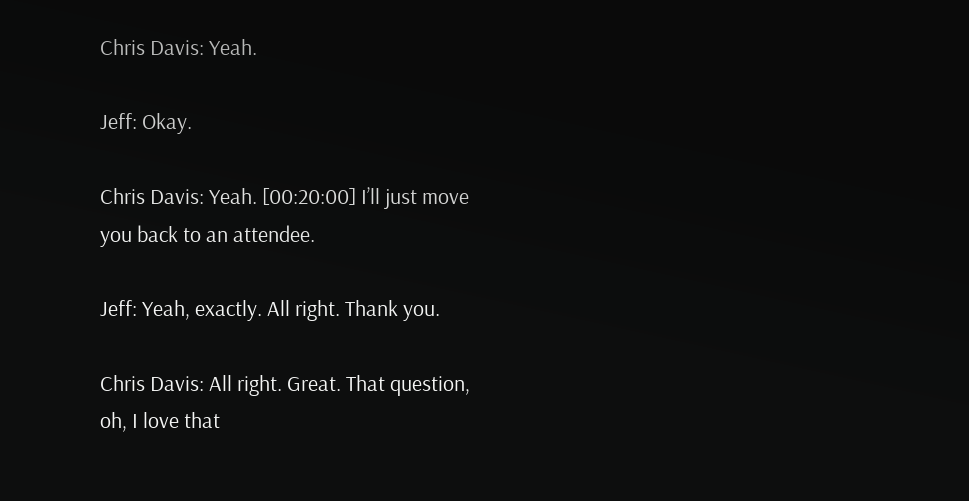Chris Davis: Yeah.

Jeff: Okay.

Chris Davis: Yeah. [00:20:00] I’ll just move you back to an attendee.

Jeff: Yeah, exactly. All right. Thank you.

Chris Davis: All right. Great. That question, oh, I love that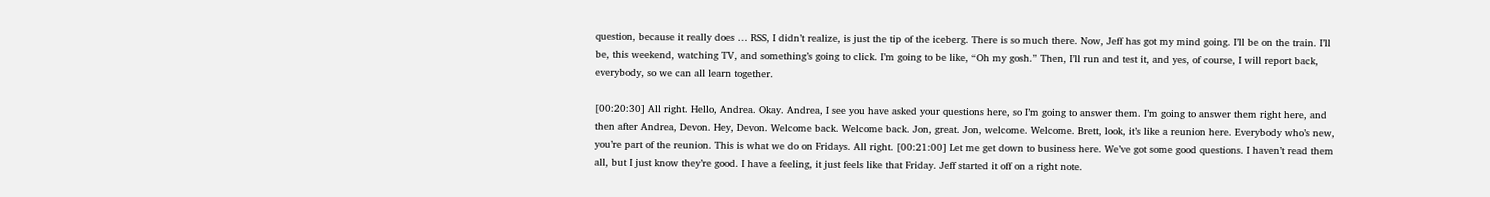question, because it really does … RSS, I didn’t realize, is just the tip of the iceberg. There is so much there. Now, Jeff has got my mind going. I’ll be on the train. I’ll be, this weekend, watching TV, and something’s going to click. I’m going to be like, “Oh my gosh.” Then, I’ll run and test it, and yes, of course, I will report back, everybody, so we can all learn together.

[00:20:30] All right. Hello, Andrea. Okay. Andrea, I see you have asked your questions here, so I’m going to answer them. I’m going to answer them right here, and then after Andrea, Devon. Hey, Devon. Welcome back. Welcome back. Jon, great. Jon, welcome. Welcome. Brett, look, it’s like a reunion here. Everybody who’s new, you’re part of the reunion. This is what we do on Fridays. All right. [00:21:00] Let me get down to business here. We’ve got some good questions. I haven’t read them all, but I just know they’re good. I have a feeling, it just feels like that Friday. Jeff started it off on a right note.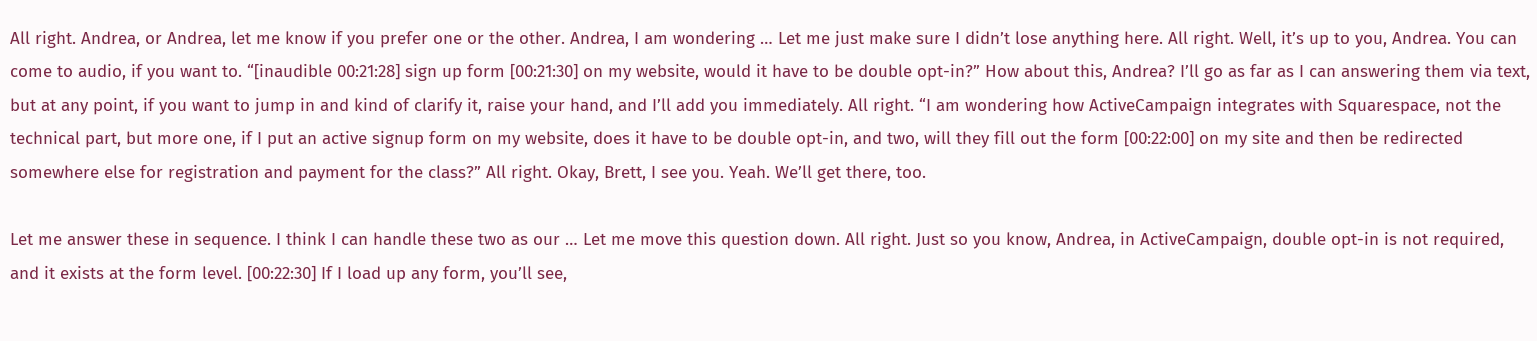All right. Andrea, or Andrea, let me know if you prefer one or the other. Andrea, I am wondering … Let me just make sure I didn’t lose anything here. All right. Well, it’s up to you, Andrea. You can come to audio, if you want to. “[inaudible 00:21:28] sign up form [00:21:30] on my website, would it have to be double opt-in?” How about this, Andrea? I’ll go as far as I can answering them via text, but at any point, if you want to jump in and kind of clarify it, raise your hand, and I’ll add you immediately. All right. “I am wondering how ActiveCampaign integrates with Squarespace, not the technical part, but more one, if I put an active signup form on my website, does it have to be double opt-in, and two, will they fill out the form [00:22:00] on my site and then be redirected somewhere else for registration and payment for the class?” All right. Okay, Brett, I see you. Yeah. We’ll get there, too.

Let me answer these in sequence. I think I can handle these two as our … Let me move this question down. All right. Just so you know, Andrea, in ActiveCampaign, double opt-in is not required, and it exists at the form level. [00:22:30] If I load up any form, you’ll see,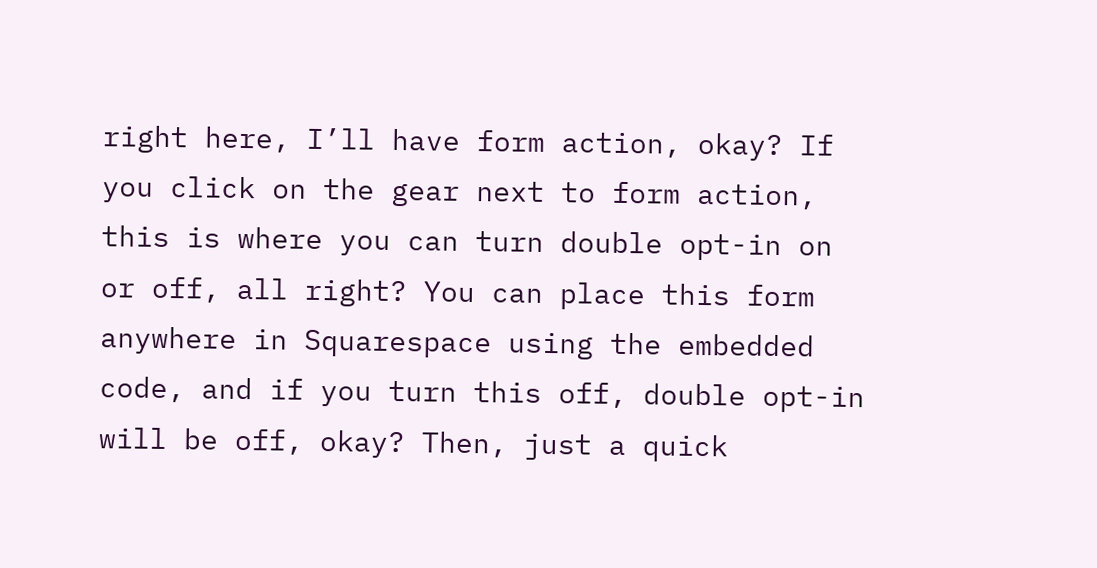right here, I’ll have form action, okay? If you click on the gear next to form action, this is where you can turn double opt-in on or off, all right? You can place this form anywhere in Squarespace using the embedded code, and if you turn this off, double opt-in will be off, okay? Then, just a quick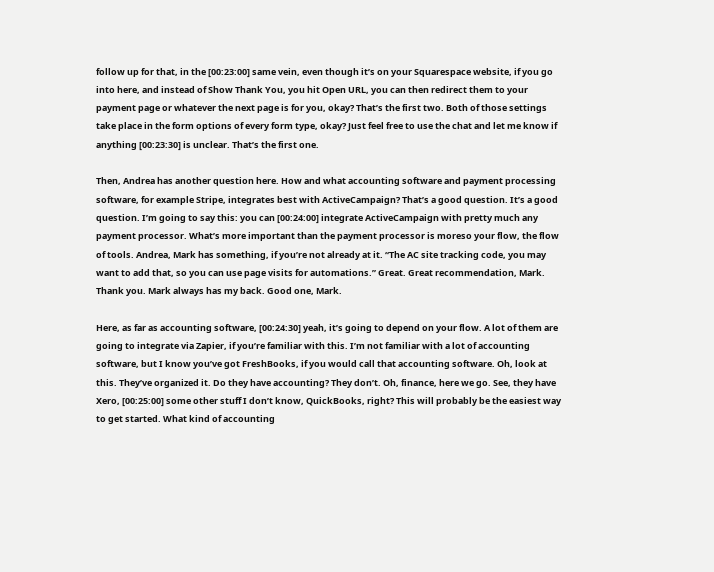follow up for that, in the [00:23:00] same vein, even though it’s on your Squarespace website, if you go into here, and instead of Show Thank You, you hit Open URL, you can then redirect them to your payment page or whatever the next page is for you, okay? That’s the first two. Both of those settings take place in the form options of every form type, okay? Just feel free to use the chat and let me know if anything [00:23:30] is unclear. That’s the first one.

Then, Andrea has another question here. How and what accounting software and payment processing software, for example Stripe, integrates best with ActiveCampaign? That’s a good question. It’s a good question. I’m going to say this: you can [00:24:00] integrate ActiveCampaign with pretty much any payment processor. What’s more important than the payment processor is moreso your flow, the flow of tools. Andrea, Mark has something, if you’re not already at it. “The AC site tracking code, you may want to add that, so you can use page visits for automations.” Great. Great recommendation, Mark. Thank you. Mark always has my back. Good one, Mark.

Here, as far as accounting software, [00:24:30] yeah, it’s going to depend on your flow. A lot of them are going to integrate via Zapier, if you’re familiar with this. I’m not familiar with a lot of accounting software, but I know you’ve got FreshBooks, if you would call that accounting software. Oh, look at this. They’ve organized it. Do they have accounting? They don’t. Oh, finance, here we go. See, they have Xero, [00:25:00] some other stuff I don’t know, QuickBooks, right? This will probably be the easiest way to get started. What kind of accounting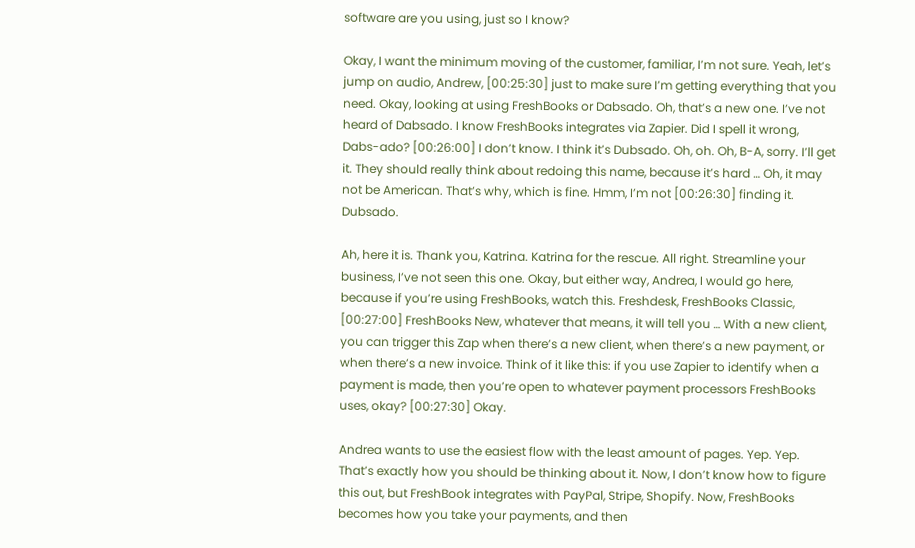software are you using, just so I know?

Okay, I want the minimum moving of the customer, familiar, I’m not sure. Yeah, let’s jump on audio, Andrew, [00:25:30] just to make sure I’m getting everything that you need. Okay, looking at using FreshBooks or Dabsado. Oh, that’s a new one. I’ve not heard of Dabsado. I know FreshBooks integrates via Zapier. Did I spell it wrong, Dabs-ado? [00:26:00] I don’t know. I think it’s Dubsado. Oh, oh. Oh, B-A, sorry. I’ll get it. They should really think about redoing this name, because it’s hard … Oh, it may not be American. That’s why, which is fine. Hmm, I’m not [00:26:30] finding it. Dubsado.

Ah, here it is. Thank you, Katrina. Katrina for the rescue. All right. Streamline your business, I’ve not seen this one. Okay, but either way, Andrea, I would go here, because if you’re using FreshBooks, watch this. Freshdesk, FreshBooks Classic, [00:27:00] FreshBooks New, whatever that means, it will tell you … With a new client, you can trigger this Zap when there’s a new client, when there’s a new payment, or when there’s a new invoice. Think of it like this: if you use Zapier to identify when a payment is made, then you’re open to whatever payment processors FreshBooks uses, okay? [00:27:30] Okay.

Andrea wants to use the easiest flow with the least amount of pages. Yep. Yep. That’s exactly how you should be thinking about it. Now, I don’t know how to figure this out, but FreshBook integrates with PayPal, Stripe, Shopify. Now, FreshBooks becomes how you take your payments, and then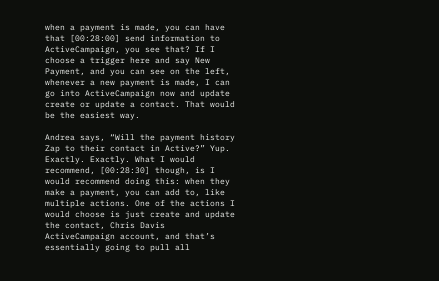when a payment is made, you can have that [00:28:00] send information to ActiveCampaign, you see that? If I choose a trigger here and say New Payment, and you can see on the left, whenever a new payment is made, I can go into ActiveCampaign now and update create or update a contact. That would be the easiest way.

Andrea says, “Will the payment history Zap to their contact in Active?” Yup. Exactly. Exactly. What I would recommend, [00:28:30] though, is I would recommend doing this: when they make a payment, you can add to, like multiple actions. One of the actions I would choose is just create and update the contact, Chris Davis ActiveCampaign account, and that’s essentially going to pull all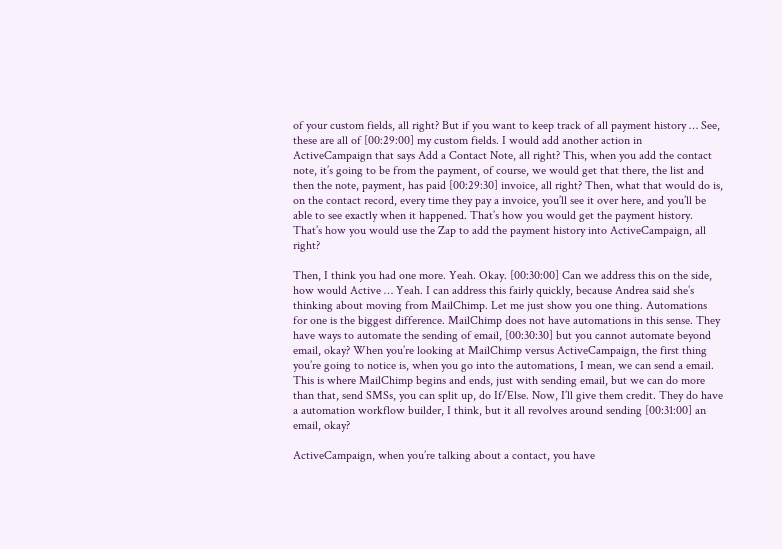of your custom fields, all right? But if you want to keep track of all payment history … See, these are all of [00:29:00] my custom fields. I would add another action in ActiveCampaign that says Add a Contact Note, all right? This, when you add the contact note, it’s going to be from the payment, of course, we would get that there, the list and then the note, payment, has paid [00:29:30] invoice, all right? Then, what that would do is, on the contact record, every time they pay a invoice, you’ll see it over here, and you’ll be able to see exactly when it happened. That’s how you would get the payment history. That’s how you would use the Zap to add the payment history into ActiveCampaign, all right?

Then, I think you had one more. Yeah. Okay. [00:30:00] Can we address this on the side, how would Active … Yeah. I can address this fairly quickly, because Andrea said she’s thinking about moving from MailChimp. Let me just show you one thing. Automations for one is the biggest difference. MailChimp does not have automations in this sense. They have ways to automate the sending of email, [00:30:30] but you cannot automate beyond email, okay? When you’re looking at MailChimp versus ActiveCampaign, the first thing you’re going to notice is, when you go into the automations, I mean, we can send a email. This is where MailChimp begins and ends, just with sending email, but we can do more than that, send SMSs, you can split up, do If/Else. Now, I’ll give them credit. They do have a automation workflow builder, I think, but it all revolves around sending [00:31:00] an email, okay?

ActiveCampaign, when you’re talking about a contact, you have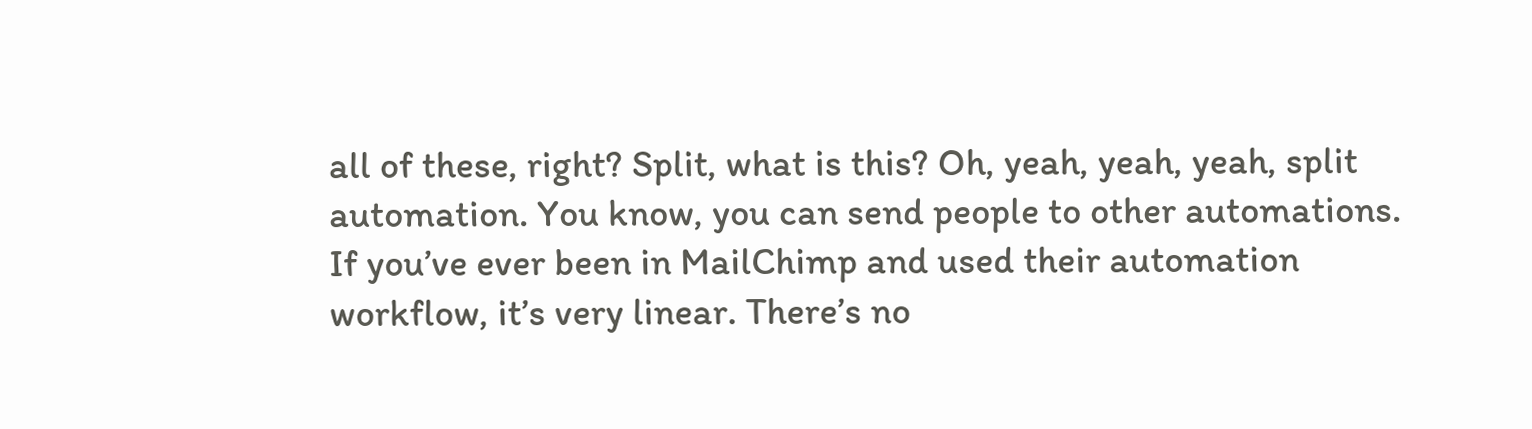all of these, right? Split, what is this? Oh, yeah, yeah, yeah, split automation. You know, you can send people to other automations. If you’ve ever been in MailChimp and used their automation workflow, it’s very linear. There’s no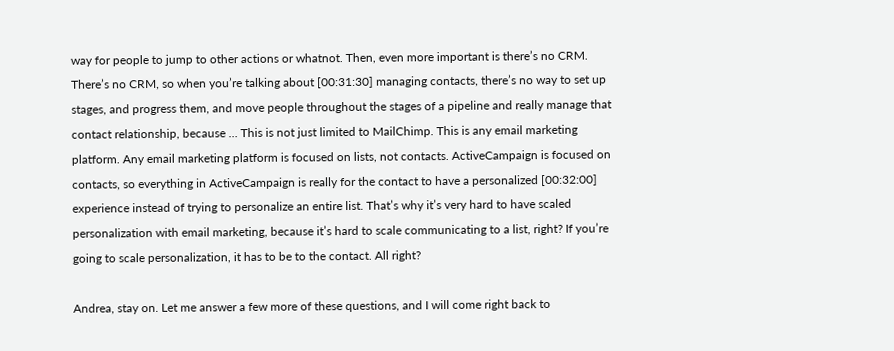way for people to jump to other actions or whatnot. Then, even more important is there’s no CRM. There’s no CRM, so when you’re talking about [00:31:30] managing contacts, there’s no way to set up stages, and progress them, and move people throughout the stages of a pipeline and really manage that contact relationship, because … This is not just limited to MailChimp. This is any email marketing platform. Any email marketing platform is focused on lists, not contacts. ActiveCampaign is focused on contacts, so everything in ActiveCampaign is really for the contact to have a personalized [00:32:00] experience instead of trying to personalize an entire list. That’s why it’s very hard to have scaled personalization with email marketing, because it’s hard to scale communicating to a list, right? If you’re going to scale personalization, it has to be to the contact. All right?

Andrea, stay on. Let me answer a few more of these questions, and I will come right back to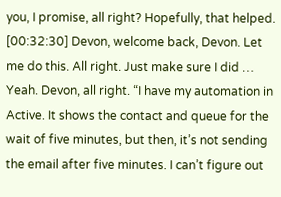you, I promise, all right? Hopefully, that helped. [00:32:30] Devon, welcome back, Devon. Let me do this. All right. Just make sure I did … Yeah. Devon, all right. “I have my automation in Active. It shows the contact and queue for the wait of five minutes, but then, it’s not sending the email after five minutes. I can’t figure out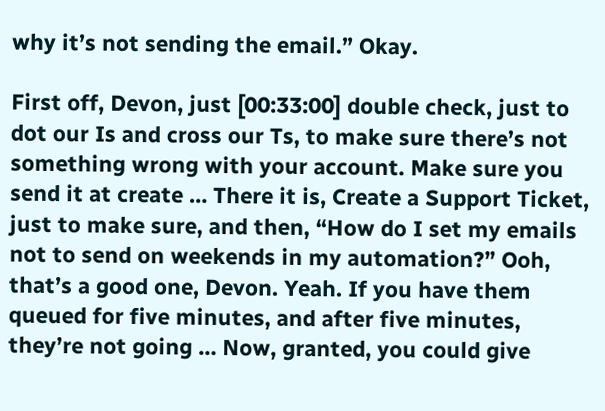why it’s not sending the email.” Okay.

First off, Devon, just [00:33:00] double check, just to dot our Is and cross our Ts, to make sure there’s not something wrong with your account. Make sure you send it at create … There it is, Create a Support Ticket, just to make sure, and then, “How do I set my emails not to send on weekends in my automation?” Ooh, that’s a good one, Devon. Yeah. If you have them queued for five minutes, and after five minutes, they’re not going … Now, granted, you could give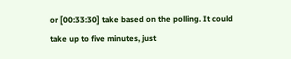or [00:33:30] take based on the polling. It could take up to five minutes, just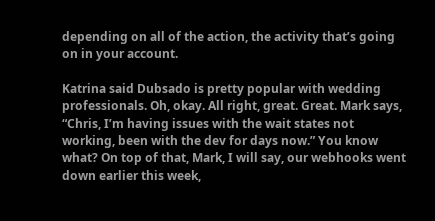depending on all of the action, the activity that’s going on in your account.

Katrina said Dubsado is pretty popular with wedding professionals. Oh, okay. All right, great. Great. Mark says, “Chris, I’m having issues with the wait states not working, been with the dev for days now.” You know what? On top of that, Mark, I will say, our webhooks went down earlier this week,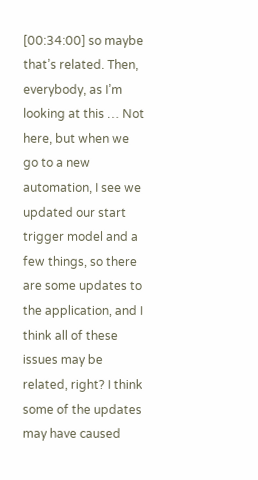[00:34:00] so maybe that’s related. Then, everybody, as I’m looking at this … Not here, but when we go to a new automation, I see we updated our start trigger model and a few things, so there are some updates to the application, and I think all of these issues may be related, right? I think some of the updates may have caused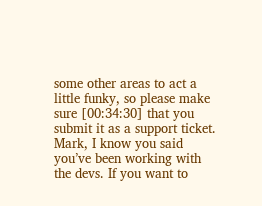some other areas to act a little funky, so please make sure [00:34:30] that you submit it as a support ticket. Mark, I know you said you’ve been working with the devs. If you want to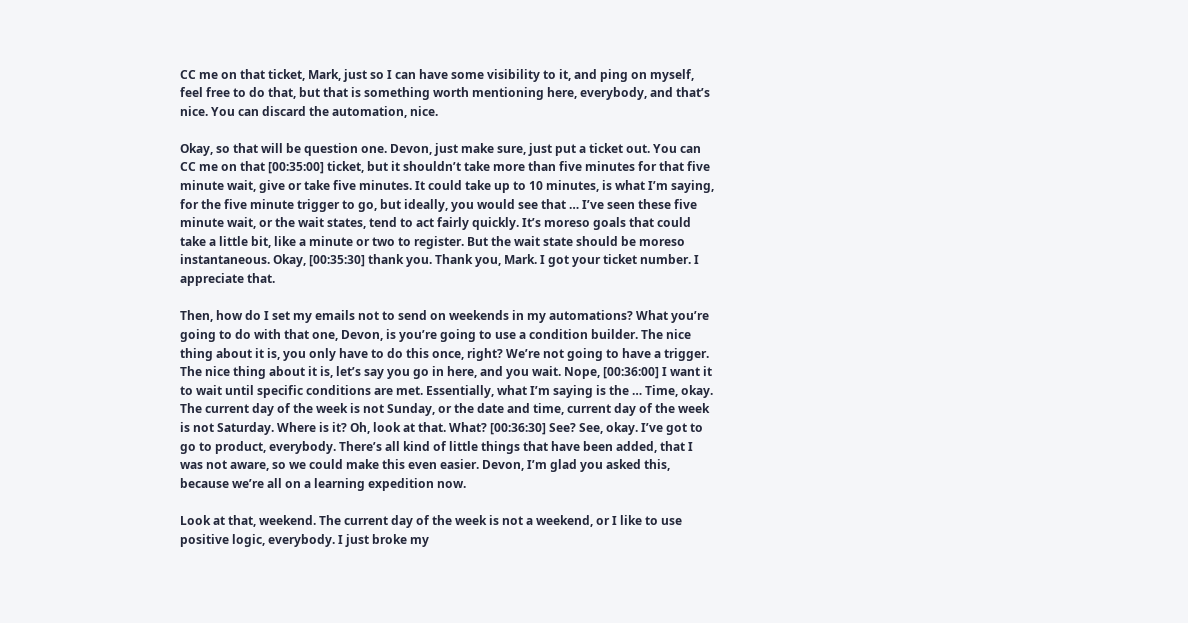CC me on that ticket, Mark, just so I can have some visibility to it, and ping on myself, feel free to do that, but that is something worth mentioning here, everybody, and that’s nice. You can discard the automation, nice.

Okay, so that will be question one. Devon, just make sure, just put a ticket out. You can CC me on that [00:35:00] ticket, but it shouldn’t take more than five minutes for that five minute wait, give or take five minutes. It could take up to 10 minutes, is what I’m saying, for the five minute trigger to go, but ideally, you would see that … I’ve seen these five minute wait, or the wait states, tend to act fairly quickly. It’s moreso goals that could take a little bit, like a minute or two to register. But the wait state should be moreso instantaneous. Okay, [00:35:30] thank you. Thank you, Mark. I got your ticket number. I appreciate that.

Then, how do I set my emails not to send on weekends in my automations? What you’re going to do with that one, Devon, is you’re going to use a condition builder. The nice thing about it is, you only have to do this once, right? We’re not going to have a trigger. The nice thing about it is, let’s say you go in here, and you wait. Nope, [00:36:00] I want it to wait until specific conditions are met. Essentially, what I’m saying is the … Time, okay. The current day of the week is not Sunday, or the date and time, current day of the week is not Saturday. Where is it? Oh, look at that. What? [00:36:30] See? See, okay. I’ve got to go to product, everybody. There’s all kind of little things that have been added, that I was not aware, so we could make this even easier. Devon, I’m glad you asked this, because we’re all on a learning expedition now.

Look at that, weekend. The current day of the week is not a weekend, or I like to use positive logic, everybody. I just broke my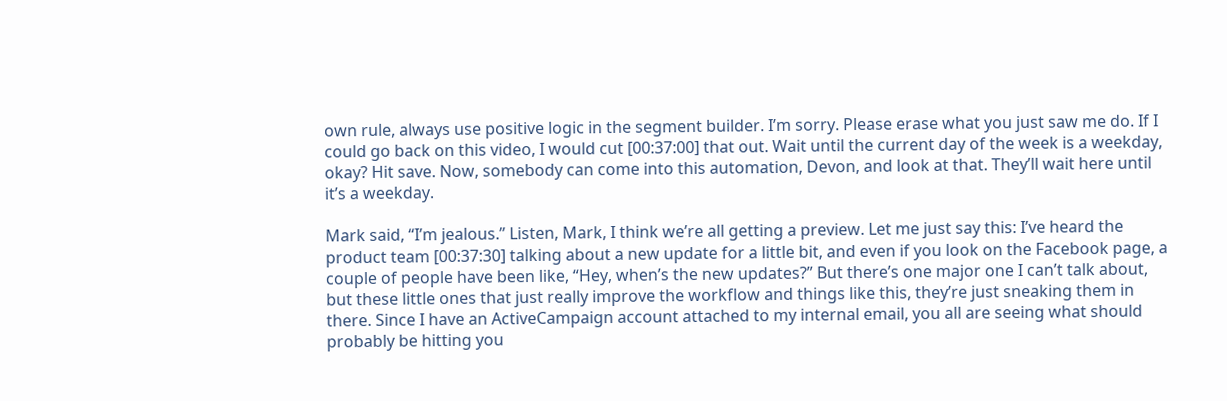own rule, always use positive logic in the segment builder. I’m sorry. Please erase what you just saw me do. If I could go back on this video, I would cut [00:37:00] that out. Wait until the current day of the week is a weekday, okay? Hit save. Now, somebody can come into this automation, Devon, and look at that. They’ll wait here until it’s a weekday.

Mark said, “I’m jealous.” Listen, Mark, I think we’re all getting a preview. Let me just say this: I’ve heard the product team [00:37:30] talking about a new update for a little bit, and even if you look on the Facebook page, a couple of people have been like, “Hey, when’s the new updates?” But there’s one major one I can’t talk about, but these little ones that just really improve the workflow and things like this, they’re just sneaking them in there. Since I have an ActiveCampaign account attached to my internal email, you all are seeing what should probably be hitting you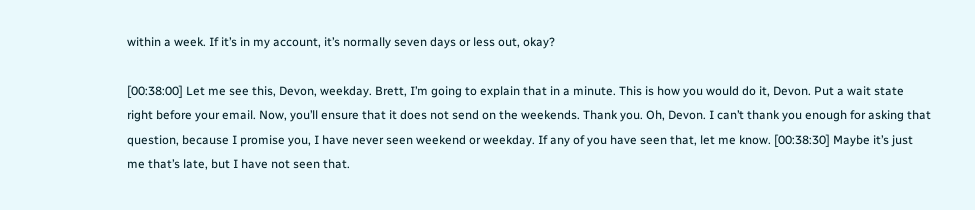within a week. If it’s in my account, it’s normally seven days or less out, okay?

[00:38:00] Let me see this, Devon, weekday. Brett, I’m going to explain that in a minute. This is how you would do it, Devon. Put a wait state right before your email. Now, you’ll ensure that it does not send on the weekends. Thank you. Oh, Devon. I can’t thank you enough for asking that question, because I promise you, I have never seen weekend or weekday. If any of you have seen that, let me know. [00:38:30] Maybe it’s just me that’s late, but I have not seen that.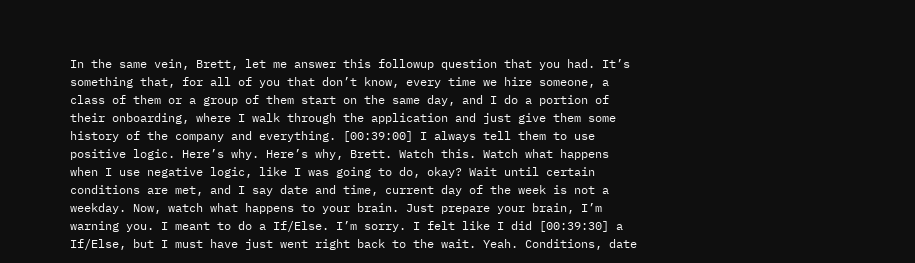In the same vein, Brett, let me answer this followup question that you had. It’s something that, for all of you that don’t know, every time we hire someone, a class of them or a group of them start on the same day, and I do a portion of their onboarding, where I walk through the application and just give them some history of the company and everything. [00:39:00] I always tell them to use positive logic. Here’s why. Here’s why, Brett. Watch this. Watch what happens when I use negative logic, like I was going to do, okay? Wait until certain conditions are met, and I say date and time, current day of the week is not a weekday. Now, watch what happens to your brain. Just prepare your brain, I’m warning you. I meant to do a If/Else. I’m sorry. I felt like I did [00:39:30] a If/Else, but I must have just went right back to the wait. Yeah. Conditions, date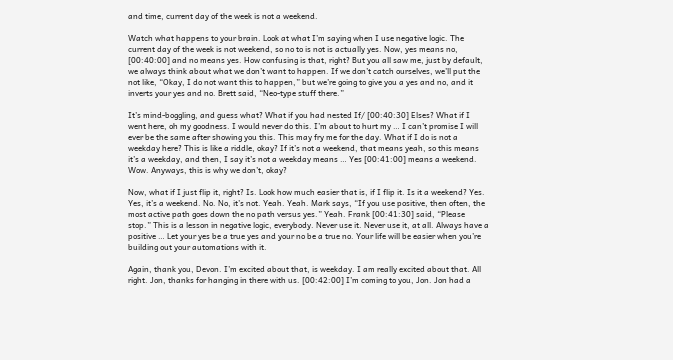and time, current day of the week is not a weekend.

Watch what happens to your brain. Look at what I’m saying when I use negative logic. The current day of the week is not weekend, so no to is not is actually yes. Now, yes means no, [00:40:00] and no means yes. How confusing is that, right? But you all saw me, just by default, we always think about what we don’t want to happen. If we don’t catch ourselves, we’ll put the not like, “Okay, I do not want this to happen,” but we’re going to give you a yes and no, and it inverts your yes and no. Brett said, “Neo-type stuff there.”

It’s mind-boggling, and guess what? What if you had nested If/ [00:40:30] Elses? What if I went here, oh my goodness. I would never do this. I’m about to hurt my … I can’t promise I will ever be the same after showing you this. This may fry me for the day. What if I do is not a weekday here? This is like a riddle, okay? If it’s not a weekend, that means yeah, so this means it’s a weekday, and then, I say it’s not a weekday means … Yes [00:41:00] means a weekend. Wow. Anyways, this is why we don’t, okay?

Now, what if I just flip it, right? Is. Look how much easier that is, if I flip it. Is it a weekend? Yes. Yes, it’s a weekend. No. No, it’s not. Yeah. Yeah. Mark says, “If you use positive, then often, the most active path goes down the no path versus yes.” Yeah. Frank [00:41:30] said, “Please stop.” This is a lesson in negative logic, everybody. Never use it. Never use it, at all. Always have a positive … Let your yes be a true yes and your no be a true no. Your life will be easier when you’re building out your automations with it.

Again, thank you, Devon. I’m excited about that, is weekday. I am really excited about that. All right. Jon, thanks for hanging in there with us. [00:42:00] I’m coming to you, Jon. Jon had a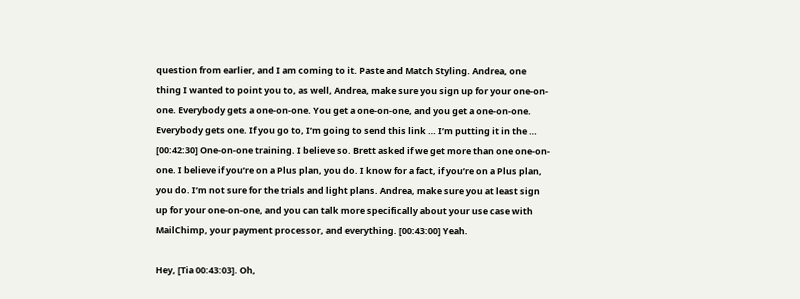question from earlier, and I am coming to it. Paste and Match Styling. Andrea, one thing I wanted to point you to, as well, Andrea, make sure you sign up for your one-on-one. Everybody gets a one-on-one. You get a one-on-one, and you get a one-on-one. Everybody gets one. If you go to, I’m going to send this link … I’m putting it in the … [00:42:30] One-on-one training. I believe so. Brett asked if we get more than one one-on-one. I believe if you’re on a Plus plan, you do. I know for a fact, if you’re on a Plus plan, you do. I’m not sure for the trials and light plans. Andrea, make sure you at least sign up for your one-on-one, and you can talk more specifically about your use case with MailChimp, your payment processor, and everything. [00:43:00] Yeah.

Hey, [Tia 00:43:03]. Oh,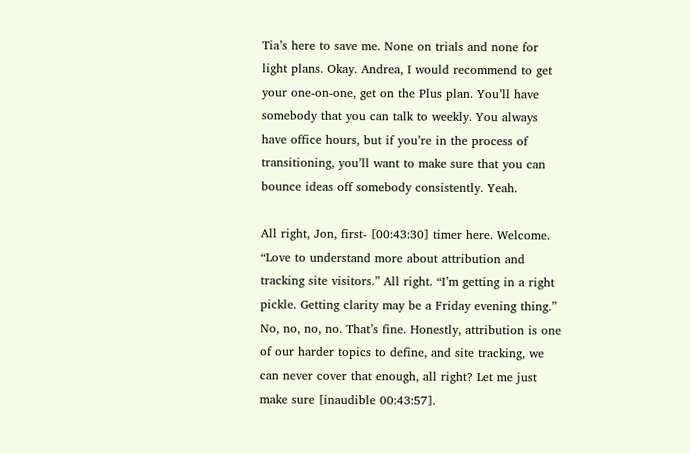Tia’s here to save me. None on trials and none for light plans. Okay. Andrea, I would recommend to get your one-on-one, get on the Plus plan. You’ll have somebody that you can talk to weekly. You always have office hours, but if you’re in the process of transitioning, you’ll want to make sure that you can bounce ideas off somebody consistently. Yeah.

All right, Jon, first- [00:43:30] timer here. Welcome. “Love to understand more about attribution and tracking site visitors.” All right. “I’m getting in a right pickle. Getting clarity may be a Friday evening thing.” No, no, no, no. That’s fine. Honestly, attribution is one of our harder topics to define, and site tracking, we can never cover that enough, all right? Let me just make sure [inaudible 00:43:57].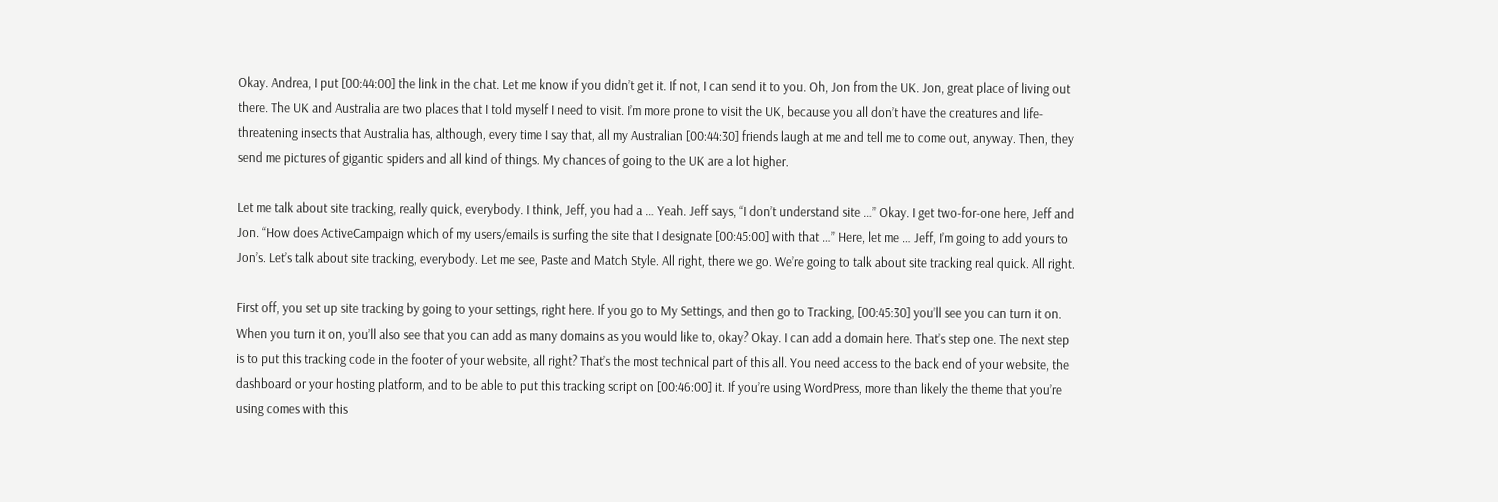Okay. Andrea, I put [00:44:00] the link in the chat. Let me know if you didn’t get it. If not, I can send it to you. Oh, Jon from the UK. Jon, great place of living out there. The UK and Australia are two places that I told myself I need to visit. I’m more prone to visit the UK, because you all don’t have the creatures and life-threatening insects that Australia has, although, every time I say that, all my Australian [00:44:30] friends laugh at me and tell me to come out, anyway. Then, they send me pictures of gigantic spiders and all kind of things. My chances of going to the UK are a lot higher.

Let me talk about site tracking, really quick, everybody. I think, Jeff, you had a … Yeah. Jeff says, “I don’t understand site …” Okay. I get two-for-one here, Jeff and Jon. “How does ActiveCampaign which of my users/emails is surfing the site that I designate [00:45:00] with that …” Here, let me … Jeff, I’m going to add yours to Jon’s. Let’s talk about site tracking, everybody. Let me see, Paste and Match Style. All right, there we go. We’re going to talk about site tracking real quick. All right.

First off, you set up site tracking by going to your settings, right here. If you go to My Settings, and then go to Tracking, [00:45:30] you’ll see you can turn it on. When you turn it on, you’ll also see that you can add as many domains as you would like to, okay? Okay. I can add a domain here. That’s step one. The next step is to put this tracking code in the footer of your website, all right? That’s the most technical part of this all. You need access to the back end of your website, the dashboard or your hosting platform, and to be able to put this tracking script on [00:46:00] it. If you’re using WordPress, more than likely the theme that you’re using comes with this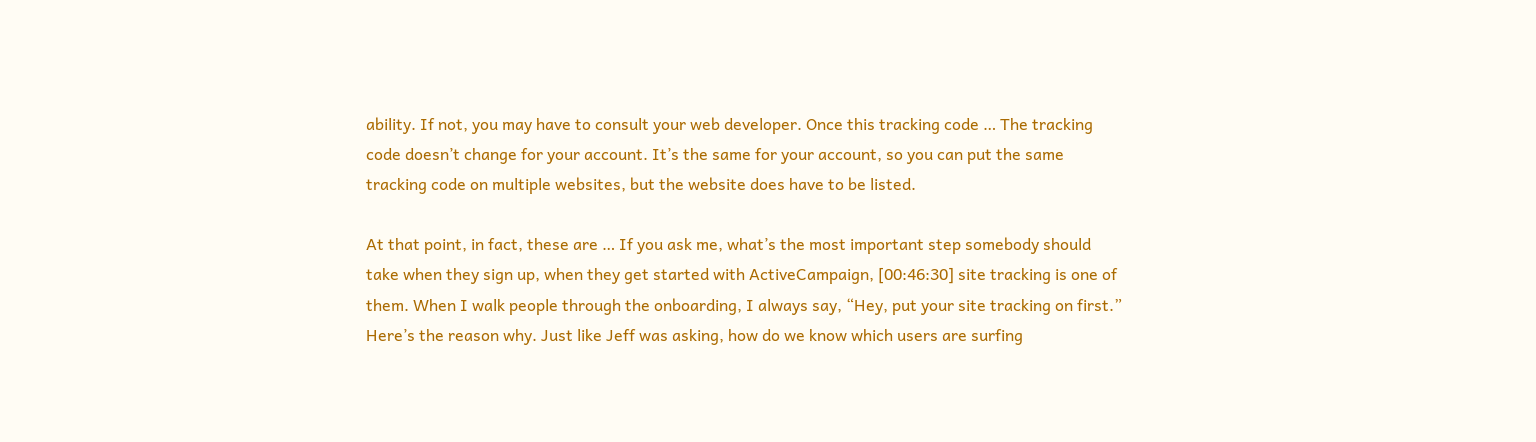ability. If not, you may have to consult your web developer. Once this tracking code … The tracking code doesn’t change for your account. It’s the same for your account, so you can put the same tracking code on multiple websites, but the website does have to be listed.

At that point, in fact, these are … If you ask me, what’s the most important step somebody should take when they sign up, when they get started with ActiveCampaign, [00:46:30] site tracking is one of them. When I walk people through the onboarding, I always say, “Hey, put your site tracking on first.” Here’s the reason why. Just like Jeff was asking, how do we know which users are surfing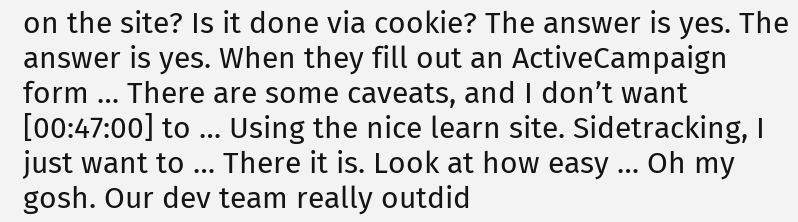on the site? Is it done via cookie? The answer is yes. The answer is yes. When they fill out an ActiveCampaign form … There are some caveats, and I don’t want [00:47:00] to … Using the nice learn site. Sidetracking, I just want to … There it is. Look at how easy … Oh my gosh. Our dev team really outdid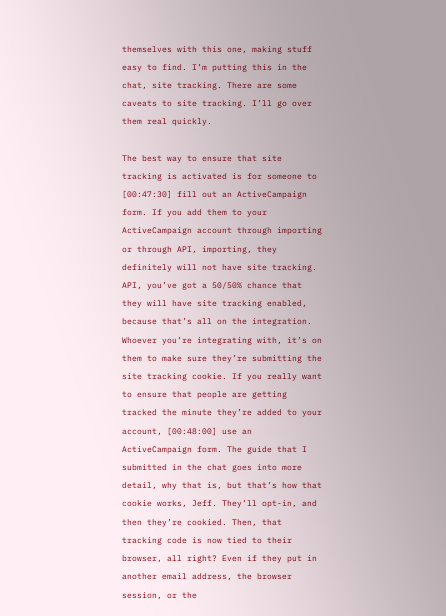themselves with this one, making stuff easy to find. I’m putting this in the chat, site tracking. There are some caveats to site tracking. I’ll go over them real quickly.

The best way to ensure that site tracking is activated is for someone to [00:47:30] fill out an ActiveCampaign form. If you add them to your ActiveCampaign account through importing or through API, importing, they definitely will not have site tracking. API, you’ve got a 50/50% chance that they will have site tracking enabled, because that’s all on the integration. Whoever you’re integrating with, it’s on them to make sure they’re submitting the site tracking cookie. If you really want to ensure that people are getting tracked the minute they’re added to your account, [00:48:00] use an ActiveCampaign form. The guide that I submitted in the chat goes into more detail, why that is, but that’s how that cookie works, Jeff. They’ll opt-in, and then they’re cookied. Then, that tracking code is now tied to their browser, all right? Even if they put in another email address, the browser session, or the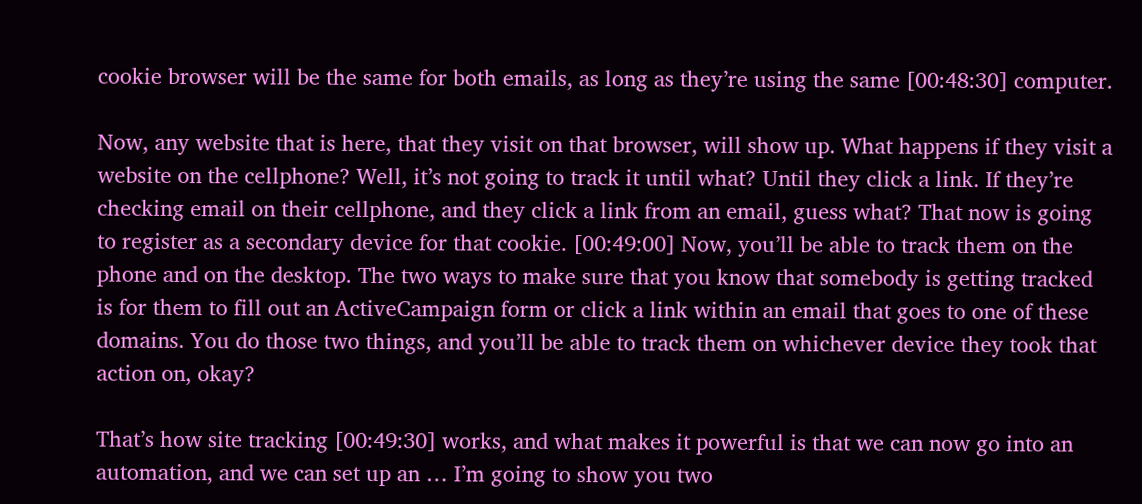cookie browser will be the same for both emails, as long as they’re using the same [00:48:30] computer.

Now, any website that is here, that they visit on that browser, will show up. What happens if they visit a website on the cellphone? Well, it’s not going to track it until what? Until they click a link. If they’re checking email on their cellphone, and they click a link from an email, guess what? That now is going to register as a secondary device for that cookie. [00:49:00] Now, you’ll be able to track them on the phone and on the desktop. The two ways to make sure that you know that somebody is getting tracked is for them to fill out an ActiveCampaign form or click a link within an email that goes to one of these domains. You do those two things, and you’ll be able to track them on whichever device they took that action on, okay?

That’s how site tracking [00:49:30] works, and what makes it powerful is that we can now go into an automation, and we can set up an … I’m going to show you two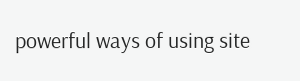powerful ways of using site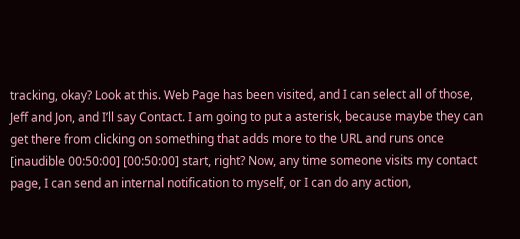tracking, okay? Look at this. Web Page has been visited, and I can select all of those, Jeff and Jon, and I’ll say Contact. I am going to put a asterisk, because maybe they can get there from clicking on something that adds more to the URL and runs once [inaudible 00:50:00] [00:50:00] start, right? Now, any time someone visits my contact page, I can send an internal notification to myself, or I can do any action,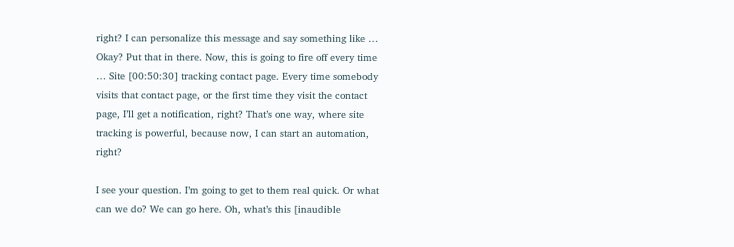right? I can personalize this message and say something like … Okay? Put that in there. Now, this is going to fire off every time … Site [00:50:30] tracking contact page. Every time somebody visits that contact page, or the first time they visit the contact page, I’ll get a notification, right? That’s one way, where site tracking is powerful, because now, I can start an automation, right?

I see your question. I’m going to get to them real quick. Or what can we do? We can go here. Oh, what’s this [inaudible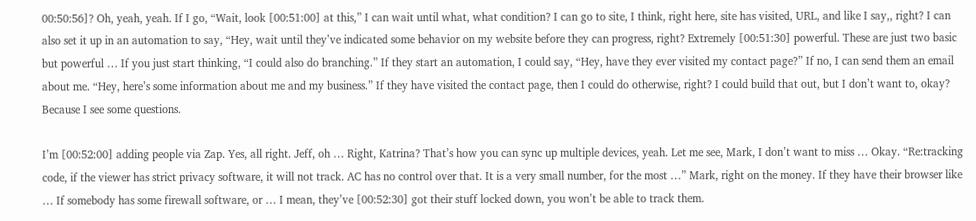00:50:56]? Oh, yeah, yeah. If I go, “Wait, look [00:51:00] at this,” I can wait until what, what condition? I can go to site, I think, right here, site has visited, URL, and like I say,, right? I can also set it up in an automation to say, “Hey, wait until they’ve indicated some behavior on my website before they can progress, right? Extremely [00:51:30] powerful. These are just two basic but powerful … If you just start thinking, “I could also do branching.” If they start an automation, I could say, “Hey, have they ever visited my contact page?” If no, I can send them an email about me. “Hey, here’s some information about me and my business.” If they have visited the contact page, then I could do otherwise, right? I could build that out, but I don’t want to, okay? Because I see some questions.

I’m [00:52:00] adding people via Zap. Yes, all right. Jeff, oh … Right, Katrina? That’s how you can sync up multiple devices, yeah. Let me see, Mark, I don’t want to miss … Okay. “Re:tracking code, if the viewer has strict privacy software, it will not track. AC has no control over that. It is a very small number, for the most …” Mark, right on the money. If they have their browser like … If somebody has some firewall software, or … I mean, they’ve [00:52:30] got their stuff locked down, you won’t be able to track them.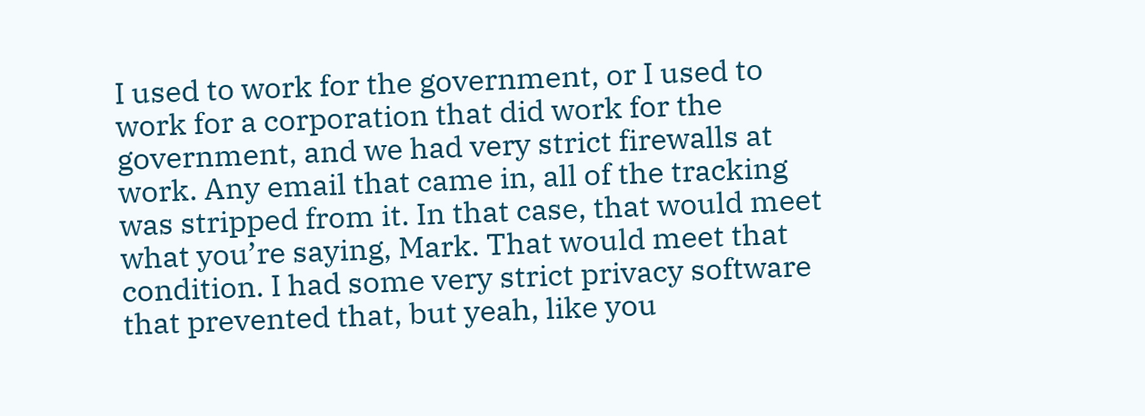I used to work for the government, or I used to work for a corporation that did work for the government, and we had very strict firewalls at work. Any email that came in, all of the tracking was stripped from it. In that case, that would meet what you’re saying, Mark. That would meet that condition. I had some very strict privacy software that prevented that, but yeah, like you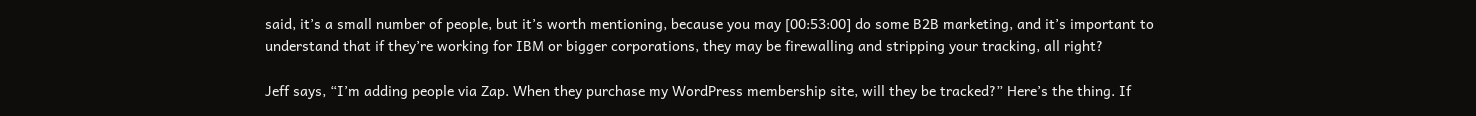said, it’s a small number of people, but it’s worth mentioning, because you may [00:53:00] do some B2B marketing, and it’s important to understand that if they’re working for IBM or bigger corporations, they may be firewalling and stripping your tracking, all right?

Jeff says, “I’m adding people via Zap. When they purchase my WordPress membership site, will they be tracked?” Here’s the thing. If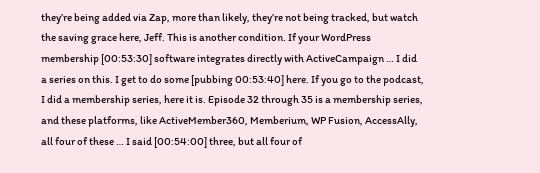they’re being added via Zap, more than likely, they’re not being tracked, but watch the saving grace here, Jeff. This is another condition. If your WordPress membership [00:53:30] software integrates directly with ActiveCampaign … I did a series on this. I get to do some [pubbing 00:53:40] here. If you go to the podcast, I did a membership series, here it is. Episode 32 through 35 is a membership series, and these platforms, like ActiveMember360, Memberium, WP Fusion, AccessAlly, all four of these … I said [00:54:00] three, but all four of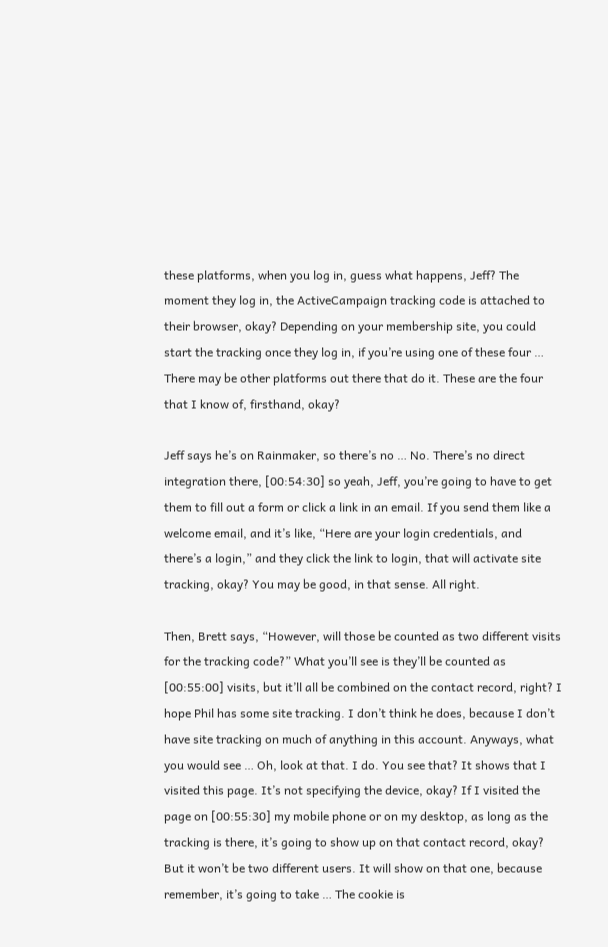these platforms, when you log in, guess what happens, Jeff? The moment they log in, the ActiveCampaign tracking code is attached to their browser, okay? Depending on your membership site, you could start the tracking once they log in, if you’re using one of these four … There may be other platforms out there that do it. These are the four that I know of, firsthand, okay?

Jeff says he’s on Rainmaker, so there’s no … No. There’s no direct integration there, [00:54:30] so yeah, Jeff, you’re going to have to get them to fill out a form or click a link in an email. If you send them like a welcome email, and it’s like, “Here are your login credentials, and there’s a login,” and they click the link to login, that will activate site tracking, okay? You may be good, in that sense. All right.

Then, Brett says, “However, will those be counted as two different visits for the tracking code?” What you’ll see is they’ll be counted as [00:55:00] visits, but it’ll all be combined on the contact record, right? I hope Phil has some site tracking. I don’t think he does, because I don’t have site tracking on much of anything in this account. Anyways, what you would see … Oh, look at that. I do. You see that? It shows that I visited this page. It’s not specifying the device, okay? If I visited the page on [00:55:30] my mobile phone or on my desktop, as long as the tracking is there, it’s going to show up on that contact record, okay? But it won’t be two different users. It will show on that one, because remember, it’s going to take … The cookie is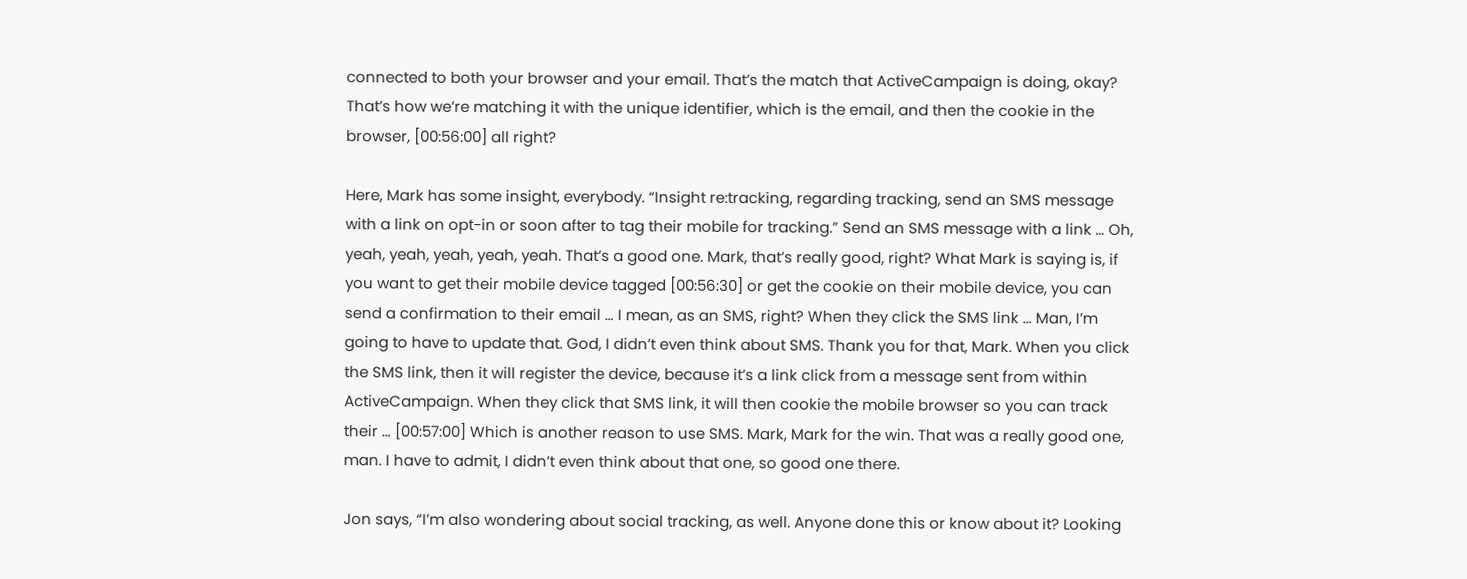connected to both your browser and your email. That’s the match that ActiveCampaign is doing, okay? That’s how we’re matching it with the unique identifier, which is the email, and then the cookie in the browser, [00:56:00] all right?

Here, Mark has some insight, everybody. “Insight re:tracking, regarding tracking, send an SMS message with a link on opt-in or soon after to tag their mobile for tracking.” Send an SMS message with a link … Oh, yeah, yeah, yeah, yeah, yeah. That’s a good one. Mark, that’s really good, right? What Mark is saying is, if you want to get their mobile device tagged [00:56:30] or get the cookie on their mobile device, you can send a confirmation to their email … I mean, as an SMS, right? When they click the SMS link … Man, I’m going to have to update that. God, I didn’t even think about SMS. Thank you for that, Mark. When you click the SMS link, then it will register the device, because it’s a link click from a message sent from within ActiveCampaign. When they click that SMS link, it will then cookie the mobile browser so you can track their … [00:57:00] Which is another reason to use SMS. Mark, Mark for the win. That was a really good one, man. I have to admit, I didn’t even think about that one, so good one there.

Jon says, “I’m also wondering about social tracking, as well. Anyone done this or know about it? Looking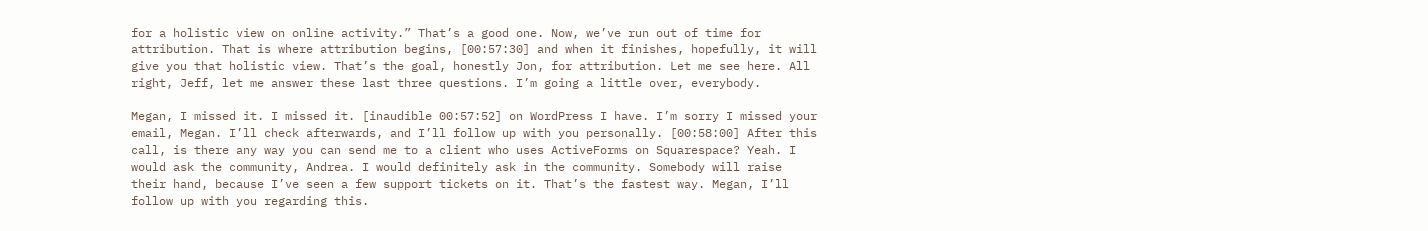for a holistic view on online activity.” That’s a good one. Now, we’ve run out of time for attribution. That is where attribution begins, [00:57:30] and when it finishes, hopefully, it will give you that holistic view. That’s the goal, honestly Jon, for attribution. Let me see here. All right, Jeff, let me answer these last three questions. I’m going a little over, everybody.

Megan, I missed it. I missed it. [inaudible 00:57:52] on WordPress I have. I’m sorry I missed your email, Megan. I’ll check afterwards, and I’ll follow up with you personally. [00:58:00] After this call, is there any way you can send me to a client who uses ActiveForms on Squarespace? Yeah. I would ask the community, Andrea. I would definitely ask in the community. Somebody will raise their hand, because I’ve seen a few support tickets on it. That’s the fastest way. Megan, I’ll follow up with you regarding this.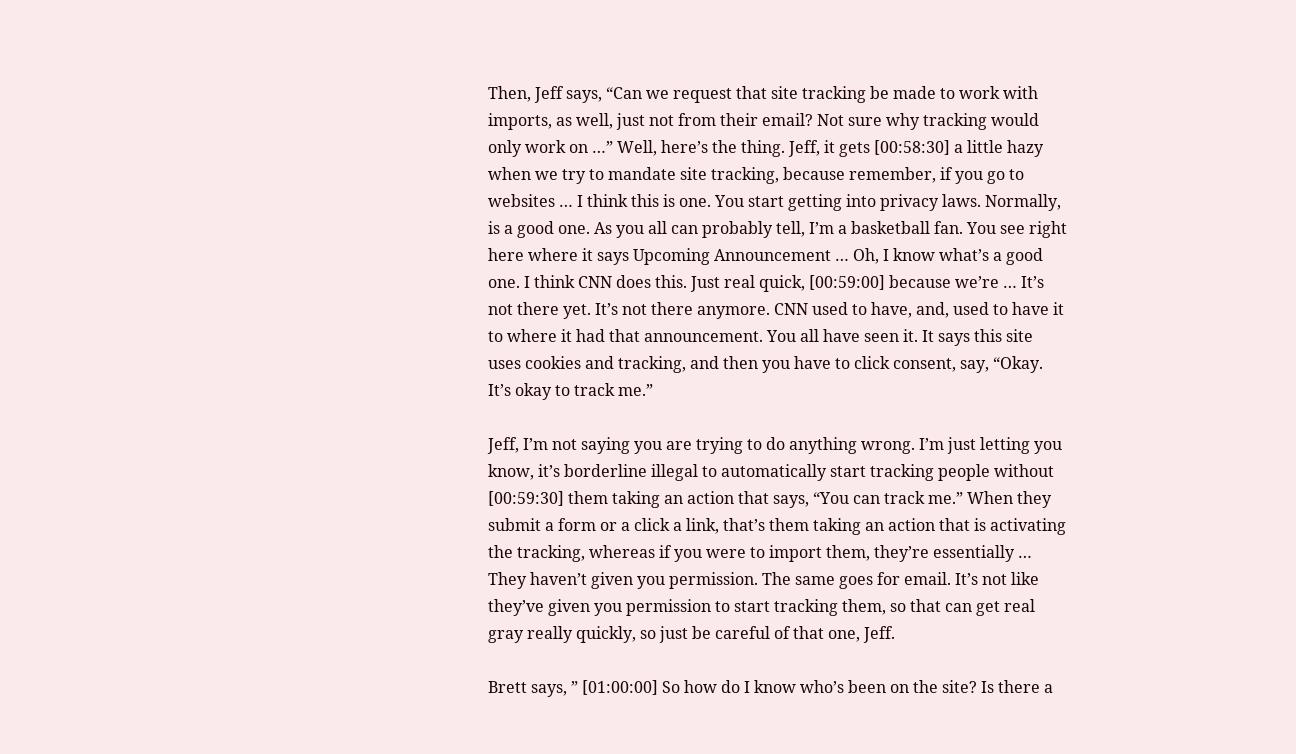Then, Jeff says, “Can we request that site tracking be made to work with imports, as well, just not from their email? Not sure why tracking would only work on …” Well, here’s the thing. Jeff, it gets [00:58:30] a little hazy when we try to mandate site tracking, because remember, if you go to websites … I think this is one. You start getting into privacy laws. Normally, is a good one. As you all can probably tell, I’m a basketball fan. You see right here where it says Upcoming Announcement … Oh, I know what’s a good one. I think CNN does this. Just real quick, [00:59:00] because we’re … It’s not there yet. It’s not there anymore. CNN used to have, and, used to have it to where it had that announcement. You all have seen it. It says this site uses cookies and tracking, and then you have to click consent, say, “Okay. It’s okay to track me.”

Jeff, I’m not saying you are trying to do anything wrong. I’m just letting you know, it’s borderline illegal to automatically start tracking people without [00:59:30] them taking an action that says, “You can track me.” When they submit a form or a click a link, that’s them taking an action that is activating the tracking, whereas if you were to import them, they’re essentially … They haven’t given you permission. The same goes for email. It’s not like they’ve given you permission to start tracking them, so that can get real gray really quickly, so just be careful of that one, Jeff.

Brett says, ” [01:00:00] So how do I know who’s been on the site? Is there a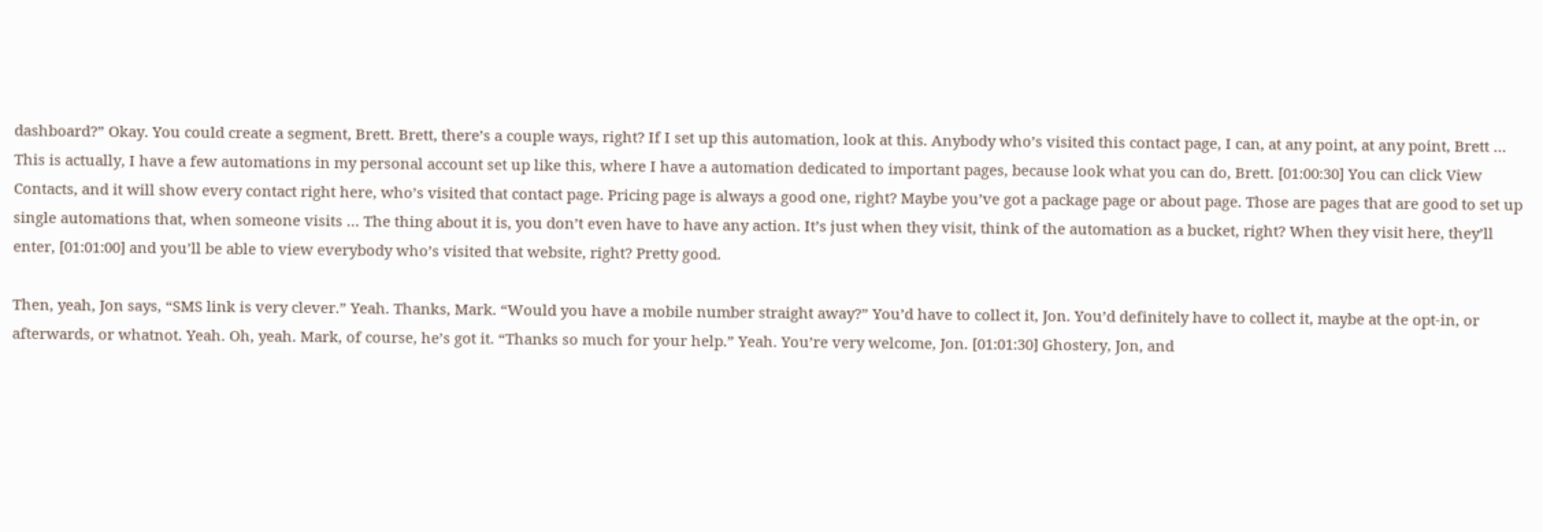dashboard?” Okay. You could create a segment, Brett. Brett, there’s a couple ways, right? If I set up this automation, look at this. Anybody who’s visited this contact page, I can, at any point, at any point, Brett … This is actually, I have a few automations in my personal account set up like this, where I have a automation dedicated to important pages, because look what you can do, Brett. [01:00:30] You can click View Contacts, and it will show every contact right here, who’s visited that contact page. Pricing page is always a good one, right? Maybe you’ve got a package page or about page. Those are pages that are good to set up single automations that, when someone visits … The thing about it is, you don’t even have to have any action. It’s just when they visit, think of the automation as a bucket, right? When they visit here, they’ll enter, [01:01:00] and you’ll be able to view everybody who’s visited that website, right? Pretty good.

Then, yeah, Jon says, “SMS link is very clever.” Yeah. Thanks, Mark. “Would you have a mobile number straight away?” You’d have to collect it, Jon. You’d definitely have to collect it, maybe at the opt-in, or afterwards, or whatnot. Yeah. Oh, yeah. Mark, of course, he’s got it. “Thanks so much for your help.” Yeah. You’re very welcome, Jon. [01:01:30] Ghostery, Jon, and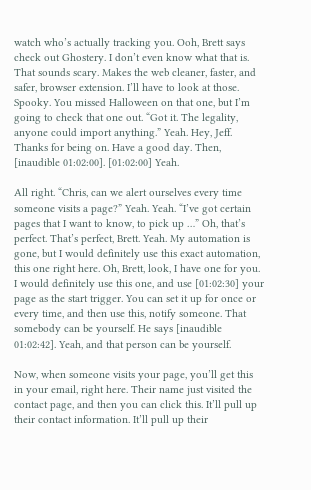watch who’s actually tracking you. Ooh, Brett says check out Ghostery. I don’t even know what that is. That sounds scary. Makes the web cleaner, faster, and safer, browser extension. I’ll have to look at those. Spooky. You missed Halloween on that one, but I’m going to check that one out. “Got it. The legality, anyone could import anything.” Yeah. Hey, Jeff. Thanks for being on. Have a good day. Then, [inaudible 01:02:00]. [01:02:00] Yeah.

All right. “Chris, can we alert ourselves every time someone visits a page?” Yeah. Yeah. “I’ve got certain pages that I want to know, to pick up …” Oh, that’s perfect. That’s perfect, Brett. Yeah. My automation is gone, but I would definitely use this exact automation, this one right here. Oh, Brett, look, I have one for you. I would definitely use this one, and use [01:02:30] your page as the start trigger. You can set it up for once or every time, and then use this, notify someone. That somebody can be yourself. He says [inaudible 01:02:42]. Yeah, and that person can be yourself.

Now, when someone visits your page, you’ll get this in your email, right here. Their name just visited the contact page, and then you can click this. It’ll pull up their contact information. It’ll pull up their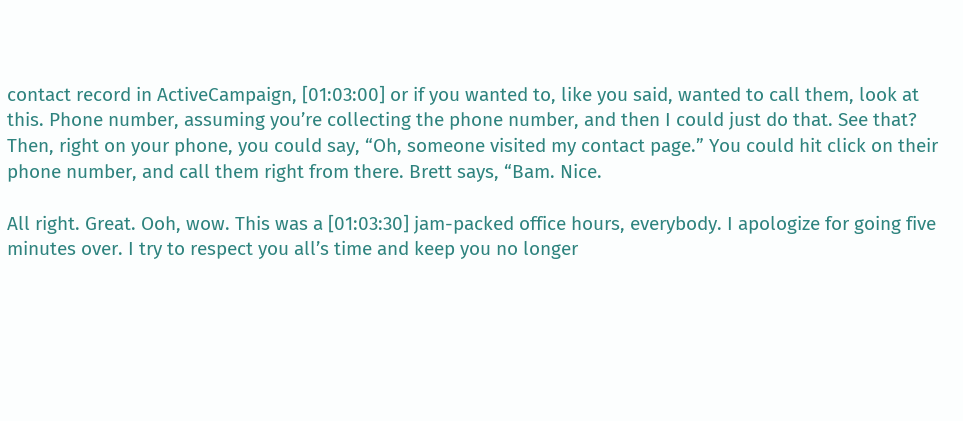contact record in ActiveCampaign, [01:03:00] or if you wanted to, like you said, wanted to call them, look at this. Phone number, assuming you’re collecting the phone number, and then I could just do that. See that? Then, right on your phone, you could say, “Oh, someone visited my contact page.” You could hit click on their phone number, and call them right from there. Brett says, “Bam. Nice.

All right. Great. Ooh, wow. This was a [01:03:30] jam-packed office hours, everybody. I apologize for going five minutes over. I try to respect you all’s time and keep you no longer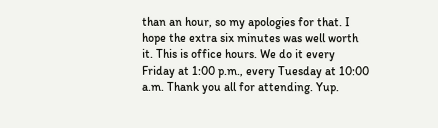than an hour, so my apologies for that. I hope the extra six minutes was well worth it. This is office hours. We do it every Friday at 1:00 p.m., every Tuesday at 10:00 a.m. Thank you all for attending. Yup.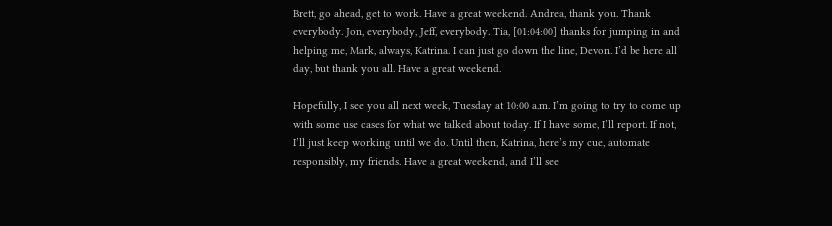Brett, go ahead, get to work. Have a great weekend. Andrea, thank you. Thank everybody. Jon, everybody, Jeff, everybody. Tia, [01:04:00] thanks for jumping in and helping me, Mark, always, Katrina. I can just go down the line, Devon. I’d be here all day, but thank you all. Have a great weekend.

Hopefully, I see you all next week, Tuesday at 10:00 a.m. I’m going to try to come up with some use cases for what we talked about today. If I have some, I’ll report. If not, I’ll just keep working until we do. Until then, Katrina, here’s my cue, automate responsibly, my friends. Have a great weekend, and I’ll see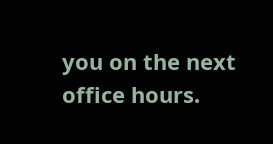you on the next office hours.